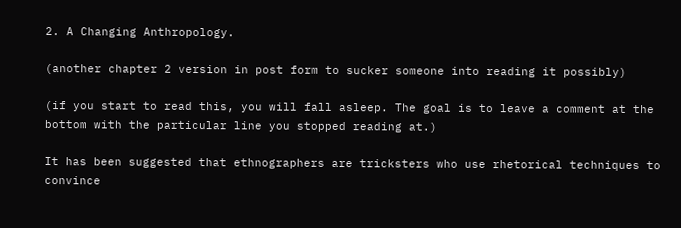2. A Changing Anthropology.

(another chapter 2 version in post form to sucker someone into reading it possibly)

(if you start to read this, you will fall asleep. The goal is to leave a comment at the bottom with the particular line you stopped reading at.)

It has been suggested that ethnographers are tricksters who use rhetorical techniques to convince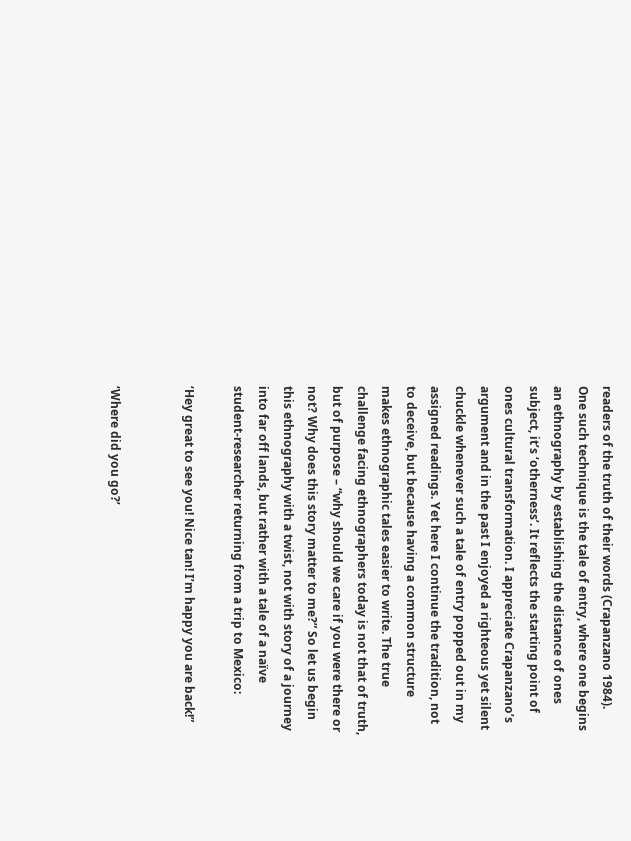readers of the truth of their words (Crapanzano 1984). One such technique is the tale of entry, where one begins an ethnography by establishing the distance of ones subject, it’s ‘otherness’. It reflects the starting point of ones cultural transformation. I appreciate Crapanzano’s argument and in the past I enjoyed a righteous yet silent chuckle whenever such a tale of entry popped out in my assigned readings. Yet here I continue the tradition, not to deceive, but because having a common structure makes ethnographic tales easier to write. The true challenge facing ethnographers today is not that of truth, but of purpose – “why should we care if you were there or not? Why does this story matter to me?” So let us begin this ethnography with a twist, not with story of a journey into far off lands, but rather with a tale of a naïve student-researcher returning from a trip to Mexico:

‘Hey great to see you! Nice tan! I’m happy you are back!”


‘Where did you go?’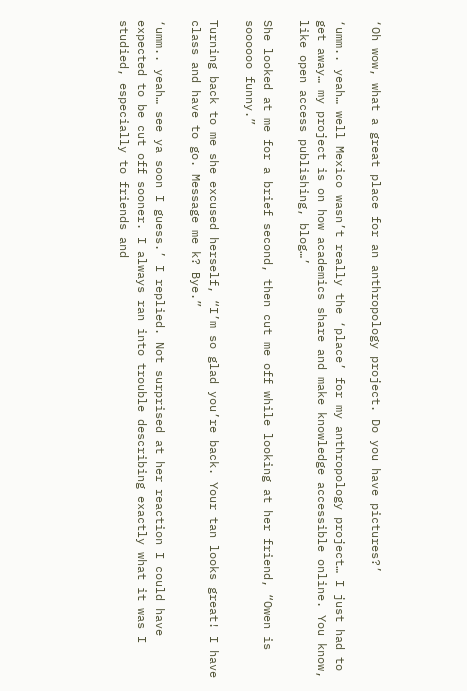‘Oh wow, what a great place for an anthropology project. Do you have pictures?’

‘umm.. yeah… well Mexico wasn’t really the ‘place’ for my anthropology project… I just had to get away… my project is on how academics share and make knowledge accessible online. You know, like open access publishing, blog…’

She looked at me for a brief second, then cut me off while looking at her friend, “Owen is soooooo funny.”

Turning back to me she excused herself, “I’m so glad you’re back. Your tan looks great! I have class and have to go. Message me k? Bye.”

‘umm.. yeah… see ya soon I guess.’ I replied. Not surprised at her reaction I could have expected to be cut off sooner. I always ran into trouble describing exactly what it was I studied, especially to friends and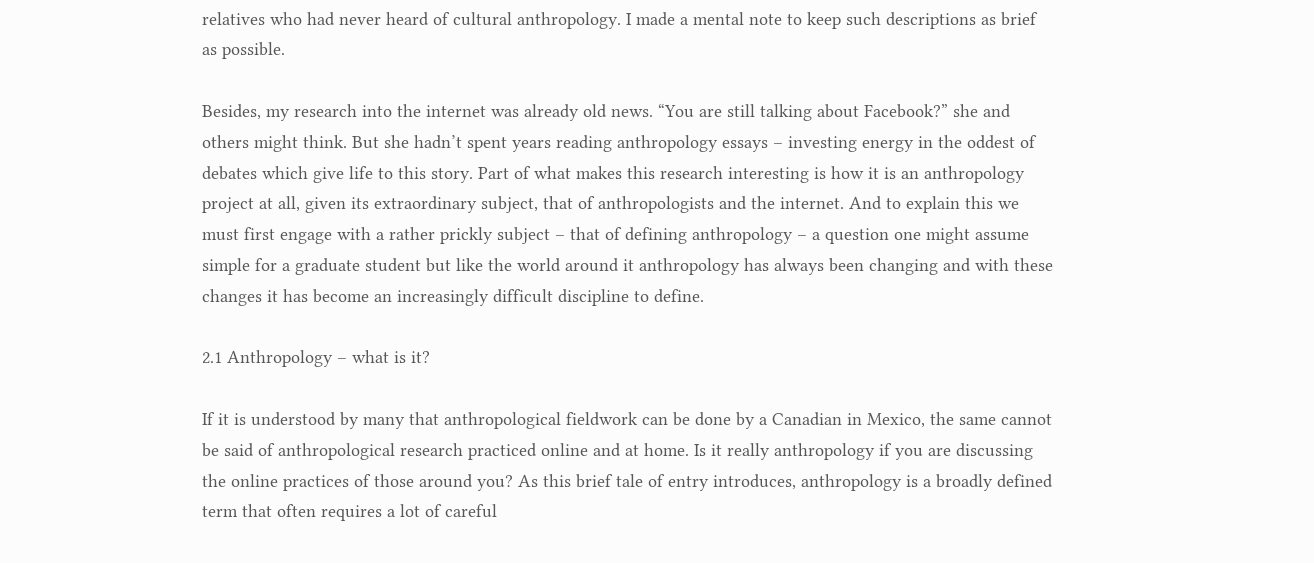relatives who had never heard of cultural anthropology. I made a mental note to keep such descriptions as brief as possible.

Besides, my research into the internet was already old news. “You are still talking about Facebook?” she and others might think. But she hadn’t spent years reading anthropology essays – investing energy in the oddest of debates which give life to this story. Part of what makes this research interesting is how it is an anthropology project at all, given its extraordinary subject, that of anthropologists and the internet. And to explain this we must first engage with a rather prickly subject – that of defining anthropology – a question one might assume simple for a graduate student but like the world around it anthropology has always been changing and with these changes it has become an increasingly difficult discipline to define.

2.1 Anthropology – what is it?

If it is understood by many that anthropological fieldwork can be done by a Canadian in Mexico, the same cannot be said of anthropological research practiced online and at home. Is it really anthropology if you are discussing the online practices of those around you? As this brief tale of entry introduces, anthropology is a broadly defined term that often requires a lot of careful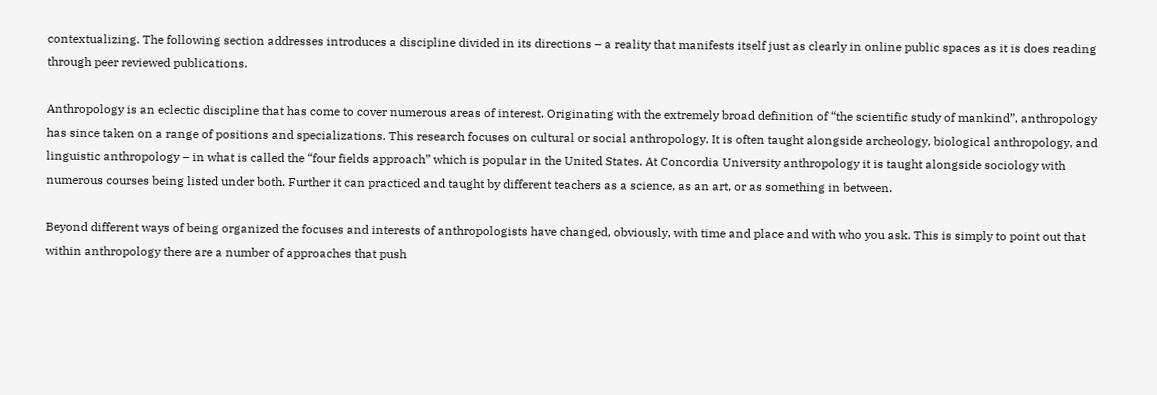contextualizing. The following section addresses introduces a discipline divided in its directions – a reality that manifests itself just as clearly in online public spaces as it is does reading through peer reviewed publications.

Anthropology is an eclectic discipline that has come to cover numerous areas of interest. Originating with the extremely broad definition of “the scientific study of mankind”, anthropology has since taken on a range of positions and specializations. This research focuses on cultural or social anthropology. It is often taught alongside archeology, biological anthropology, and linguistic anthropology – in what is called the “four fields approach” which is popular in the United States. At Concordia University anthropology it is taught alongside sociology with numerous courses being listed under both. Further it can practiced and taught by different teachers as a science, as an art, or as something in between.

Beyond different ways of being organized the focuses and interests of anthropologists have changed, obviously, with time and place and with who you ask. This is simply to point out that within anthropology there are a number of approaches that push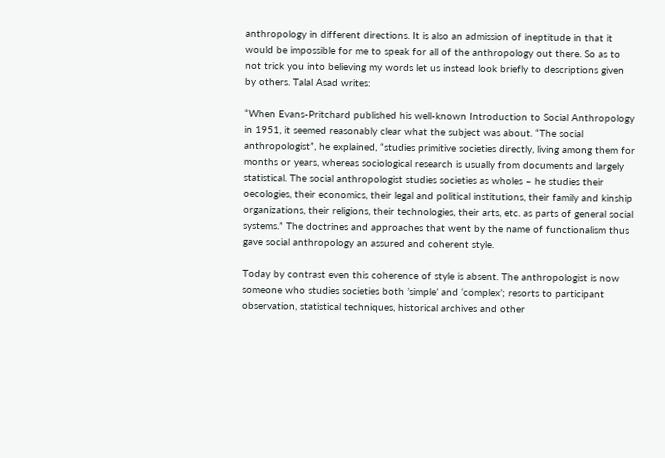anthropology in different directions. It is also an admission of ineptitude in that it would be impossible for me to speak for all of the anthropology out there. So as to not trick you into believing my words let us instead look briefly to descriptions given by others. Talal Asad writes:

“When Evans-Pritchard published his well-known Introduction to Social Anthropology in 1951, it seemed reasonably clear what the subject was about. “The social anthropologist”, he explained, “studies primitive societies directly, living among them for months or years, whereas sociological research is usually from documents and largely statistical. The social anthropologist studies societies as wholes – he studies their oecologies, their economics, their legal and political institutions, their family and kinship organizations, their religions, their technologies, their arts, etc. as parts of general social systems.” The doctrines and approaches that went by the name of functionalism thus gave social anthropology an assured and coherent style.

Today by contrast even this coherence of style is absent. The anthropologist is now someone who studies societies both ’simple’ and ‘complex’; resorts to participant observation, statistical techniques, historical archives and other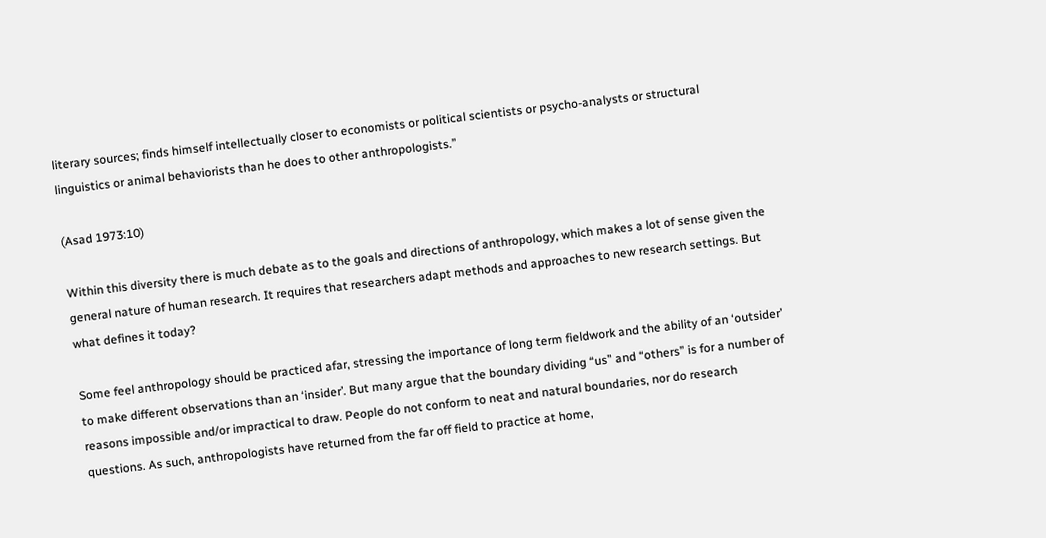literary sources; finds himself intellectually closer to economists or political scientists or psycho-analysts or structural linguistics or animal behaviorists than he does to other anthropologists.”

(Asad 1973:10)

Within this diversity there is much debate as to the goals and directions of anthropology, which makes a lot of sense given the general nature of human research. It requires that researchers adapt methods and approaches to new research settings. But what defines it today?

Some feel anthropology should be practiced afar, stressing the importance of long term fieldwork and the ability of an ‘outsider’ to make different observations than an ‘insider’. But many argue that the boundary dividing “us” and “others” is for a number of reasons impossible and/or impractical to draw. People do not conform to neat and natural boundaries, nor do research questions. As such, anthropologists have returned from the far off field to practice at home,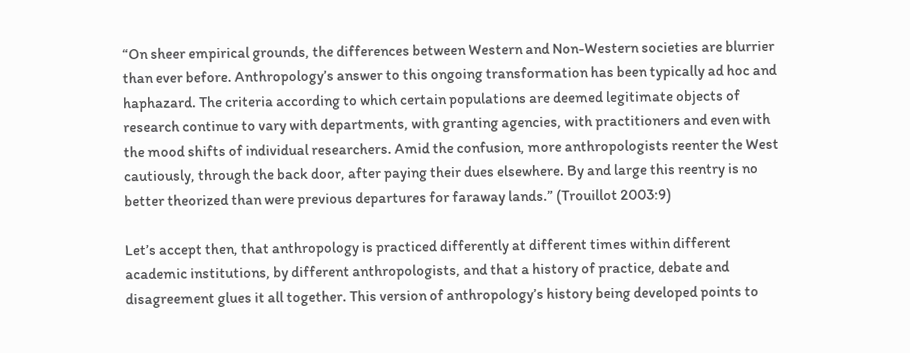“On sheer empirical grounds, the differences between Western and Non-Western societies are blurrier than ever before. Anthropology’s answer to this ongoing transformation has been typically ad hoc and haphazard. The criteria according to which certain populations are deemed legitimate objects of research continue to vary with departments, with granting agencies, with practitioners and even with the mood shifts of individual researchers. Amid the confusion, more anthropologists reenter the West cautiously, through the back door, after paying their dues elsewhere. By and large this reentry is no better theorized than were previous departures for faraway lands.” (Trouillot 2003:9)

Let’s accept then, that anthropology is practiced differently at different times within different academic institutions, by different anthropologists, and that a history of practice, debate and disagreement glues it all together. This version of anthropology’s history being developed points to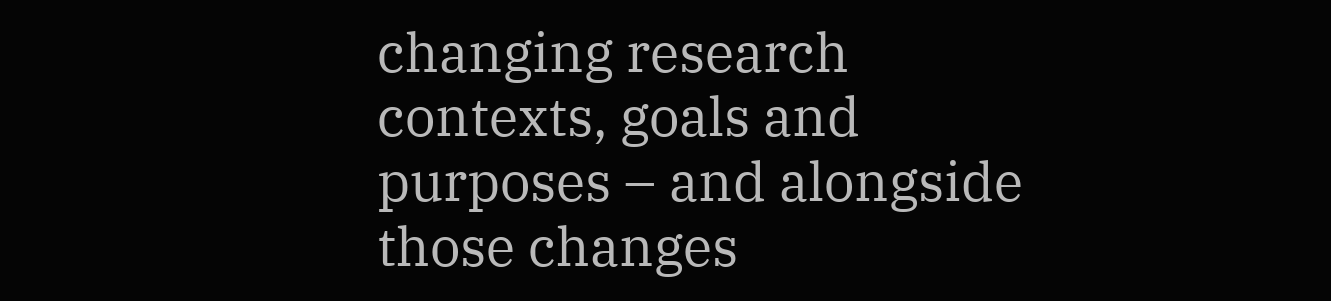changing research contexts, goals and purposes – and alongside those changes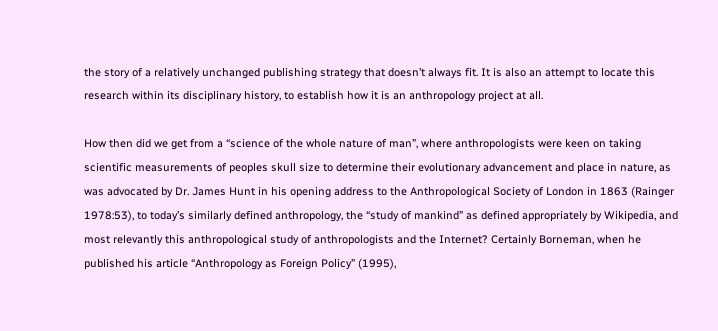the story of a relatively unchanged publishing strategy that doesn’t always fit. It is also an attempt to locate this research within its disciplinary history, to establish how it is an anthropology project at all.

How then did we get from a “science of the whole nature of man”, where anthropologists were keen on taking scientific measurements of peoples skull size to determine their evolutionary advancement and place in nature, as was advocated by Dr. James Hunt in his opening address to the Anthropological Society of London in 1863 (Rainger 1978:53), to today’s similarly defined anthropology, the “study of mankind” as defined appropriately by Wikipedia, and most relevantly this anthropological study of anthropologists and the Internet? Certainly Borneman, when he published his article “Anthropology as Foreign Policy” (1995),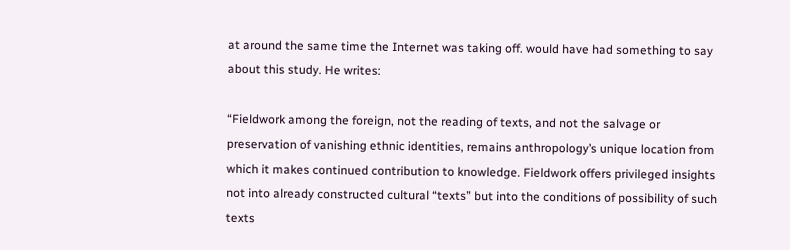at around the same time the Internet was taking off. would have had something to say about this study. He writes:

“Fieldwork among the foreign, not the reading of texts, and not the salvage or preservation of vanishing ethnic identities, remains anthropology’s unique location from which it makes continued contribution to knowledge. Fieldwork offers privileged insights not into already constructed cultural “texts” but into the conditions of possibility of such texts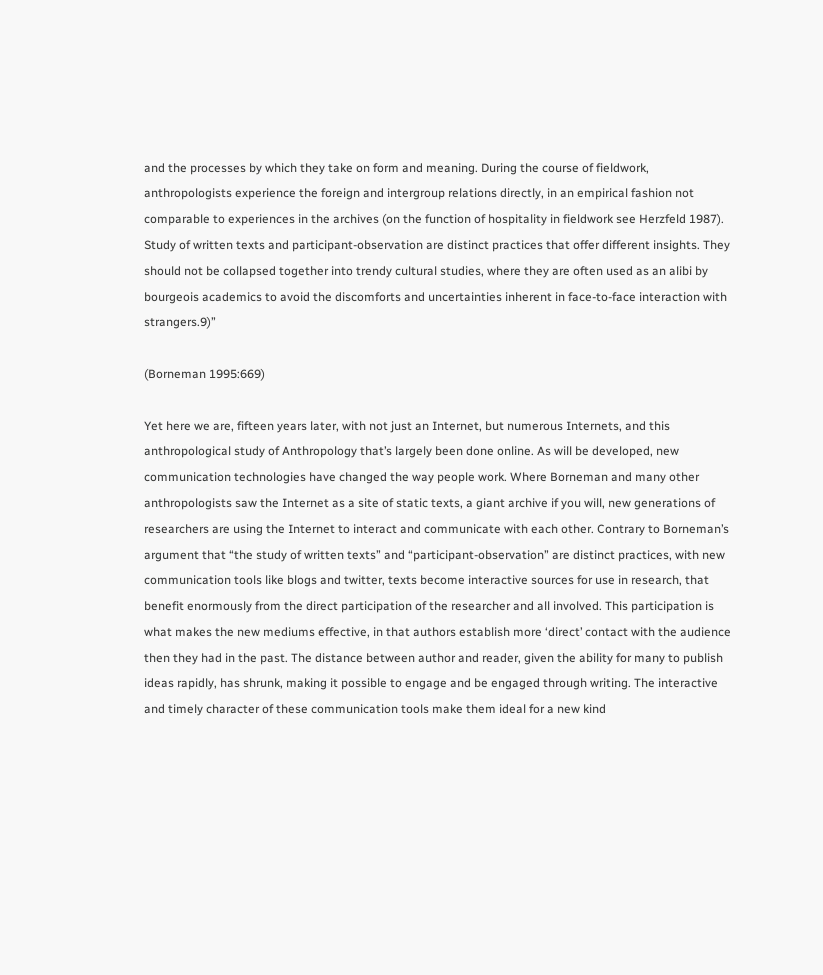and the processes by which they take on form and meaning. During the course of fieldwork, anthropologists experience the foreign and intergroup relations directly, in an empirical fashion not comparable to experiences in the archives (on the function of hospitality in fieldwork see Herzfeld 1987). Study of written texts and participant-observation are distinct practices that offer different insights. They should not be collapsed together into trendy cultural studies, where they are often used as an alibi by bourgeois academics to avoid the discomforts and uncertainties inherent in face-to-face interaction with strangers.9)”

(Borneman 1995:669)

Yet here we are, fifteen years later, with not just an Internet, but numerous Internets, and this anthropological study of Anthropology that’s largely been done online. As will be developed, new communication technologies have changed the way people work. Where Borneman and many other anthropologists saw the Internet as a site of static texts, a giant archive if you will, new generations of researchers are using the Internet to interact and communicate with each other. Contrary to Borneman’s argument that “the study of written texts” and “participant-observation” are distinct practices, with new communication tools like blogs and twitter, texts become interactive sources for use in research, that benefit enormously from the direct participation of the researcher and all involved. This participation is what makes the new mediums effective, in that authors establish more ‘direct’ contact with the audience then they had in the past. The distance between author and reader, given the ability for many to publish ideas rapidly, has shrunk, making it possible to engage and be engaged through writing. The interactive and timely character of these communication tools make them ideal for a new kind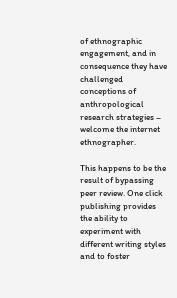of ethnographic engagement, and in consequence they have challenged conceptions of anthropological research strategies – welcome the internet ethnographer.

This happens to be the result of bypassing peer review. One click publishing provides the ability to experiment with different writing styles and to foster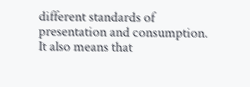different standards of presentation and consumption. It also means that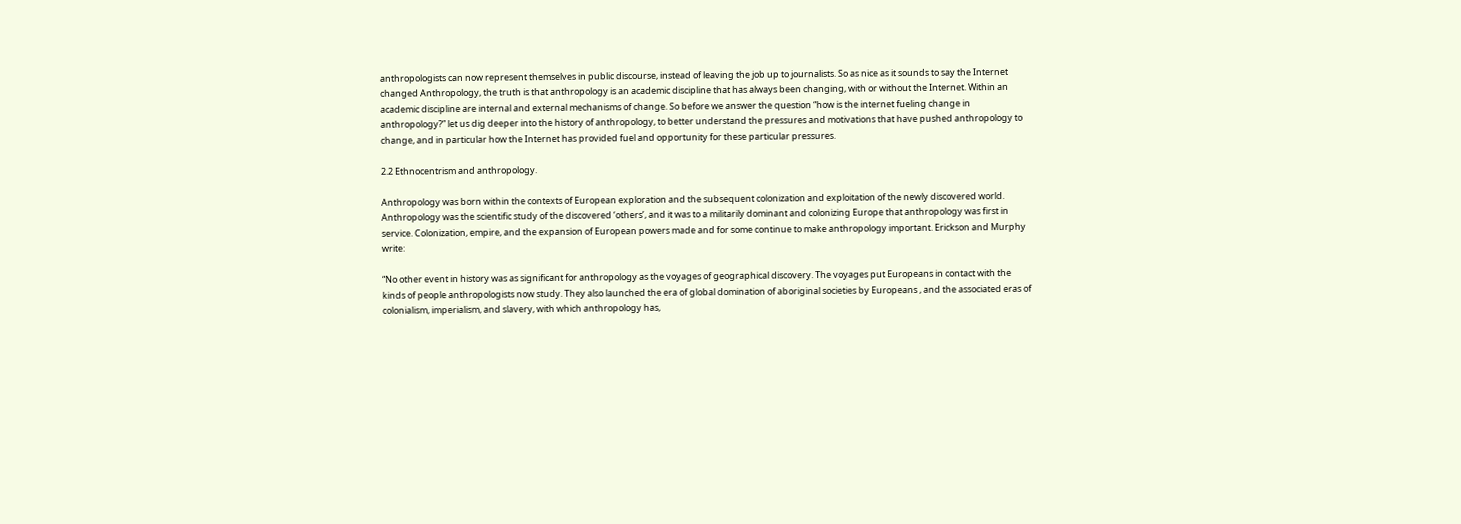anthropologists can now represent themselves in public discourse, instead of leaving the job up to journalists. So as nice as it sounds to say the Internet changed Anthropology, the truth is that anthropology is an academic discipline that has always been changing, with or without the Internet. Within an academic discipline are internal and external mechanisms of change. So before we answer the question “how is the internet fueling change in anthropology?” let us dig deeper into the history of anthropology, to better understand the pressures and motivations that have pushed anthropology to change, and in particular how the Internet has provided fuel and opportunity for these particular pressures.

2.2 Ethnocentrism and anthropology.

Anthropology was born within the contexts of European exploration and the subsequent colonization and exploitation of the newly discovered world. Anthropology was the scientific study of the discovered ‘others’, and it was to a militarily dominant and colonizing Europe that anthropology was first in service. Colonization, empire, and the expansion of European powers made and for some continue to make anthropology important. Erickson and Murphy write:

“No other event in history was as significant for anthropology as the voyages of geographical discovery. The voyages put Europeans in contact with the kinds of people anthropologists now study. They also launched the era of global domination of aboriginal societies by Europeans , and the associated eras of colonialism, imperialism, and slavery, with which anthropology has,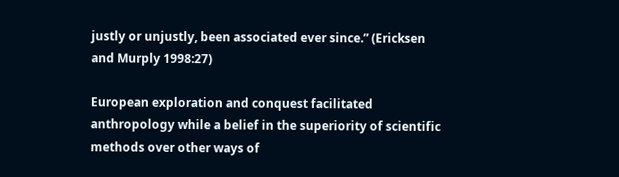justly or unjustly, been associated ever since.” (Ericksen and Murply 1998:27)

European exploration and conquest facilitated anthropology while a belief in the superiority of scientific methods over other ways of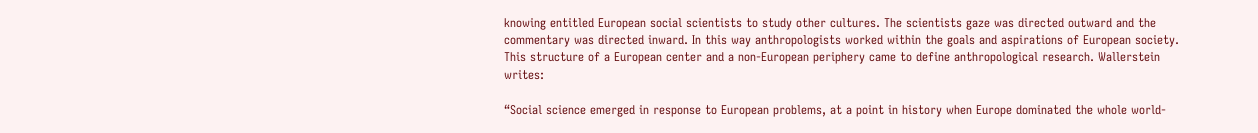knowing entitled European social scientists to study other cultures. The scientists gaze was directed outward and the commentary was directed inward. In this way anthropologists worked within the goals and aspirations of European society. This structure of a European center and a non-European periphery came to define anthropological research. Wallerstein writes:

“Social science emerged in response to European problems, at a point in history when Europe dominated the whole world-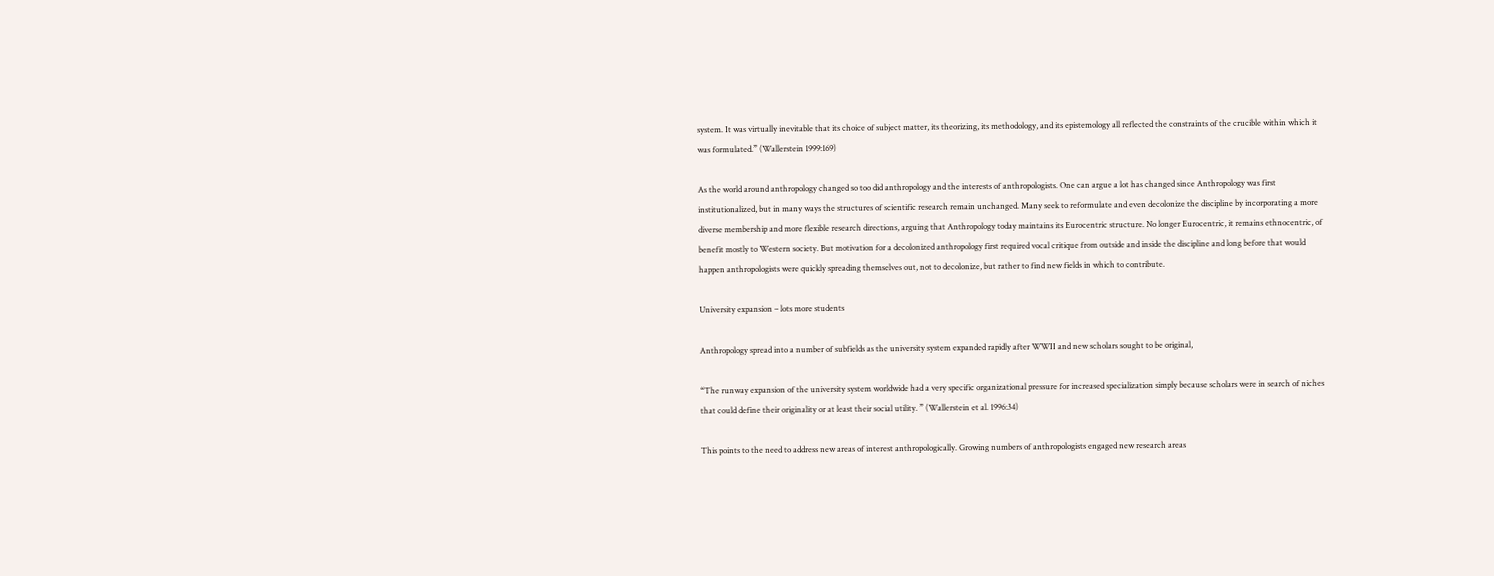system. It was virtually inevitable that its choice of subject matter, its theorizing, its methodology, and its epistemology all reflected the constraints of the crucible within which it was formulated.” (Wallerstein 1999:169)

As the world around anthropology changed so too did anthropology and the interests of anthropologists. One can argue a lot has changed since Anthropology was first institutionalized, but in many ways the structures of scientific research remain unchanged. Many seek to reformulate and even decolonize the discipline by incorporating a more diverse membership and more flexible research directions, arguing that Anthropology today maintains its Eurocentric structure. No longer Eurocentric, it remains ethnocentric, of benefit mostly to Western society. But motivation for a decolonized anthropology first required vocal critique from outside and inside the discipline and long before that would happen anthropologists were quickly spreading themselves out, not to decolonize, but rather to find new fields in which to contribute.

University expansion – lots more students

Anthropology spread into a number of subfields as the university system expanded rapidly after WWII and new scholars sought to be original,

“The runway expansion of the university system worldwide had a very specific organizational pressure for increased specialization simply because scholars were in search of niches that could define their originality or at least their social utility. ” (Wallerstein et al. 1996:34)

This points to the need to address new areas of interest anthropologically. Growing numbers of anthropologists engaged new research areas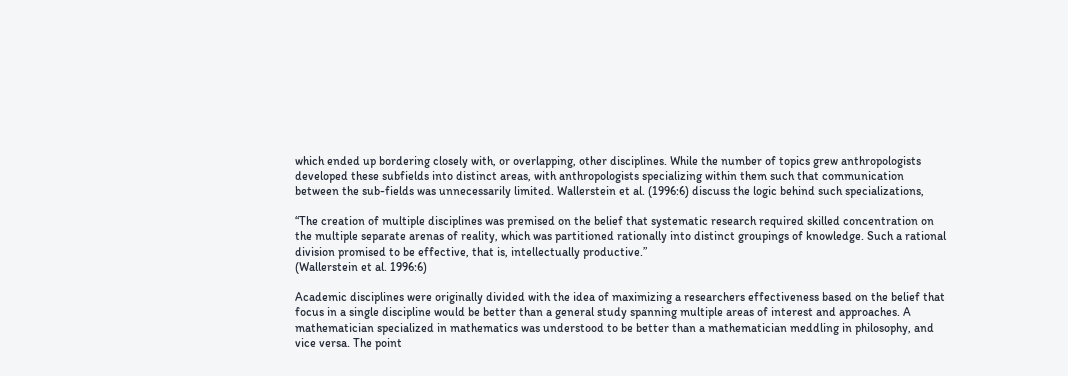which ended up bordering closely with, or overlapping, other disciplines. While the number of topics grew anthropologists developed these subfields into distinct areas, with anthropologists specializing within them such that communication between the sub-fields was unnecessarily limited. Wallerstein et al. (1996:6) discuss the logic behind such specializations,

“The creation of multiple disciplines was premised on the belief that systematic research required skilled concentration on the multiple separate arenas of reality, which was partitioned rationally into distinct groupings of knowledge. Such a rational division promised to be effective, that is, intellectually productive.”
(Wallerstein et al. 1996:6)

Academic disciplines were originally divided with the idea of maximizing a researchers effectiveness based on the belief that focus in a single discipline would be better than a general study spanning multiple areas of interest and approaches. A mathematician specialized in mathematics was understood to be better than a mathematician meddling in philosophy, and vice versa. The point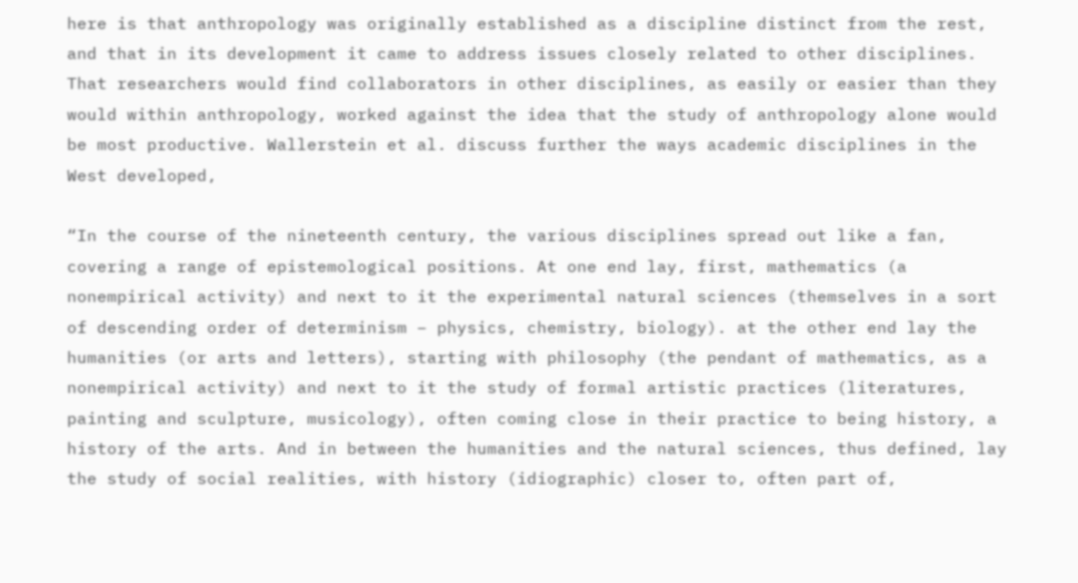here is that anthropology was originally established as a discipline distinct from the rest, and that in its development it came to address issues closely related to other disciplines. That researchers would find collaborators in other disciplines, as easily or easier than they would within anthropology, worked against the idea that the study of anthropology alone would be most productive. Wallerstein et al. discuss further the ways academic disciplines in the West developed,

“In the course of the nineteenth century, the various disciplines spread out like a fan, covering a range of epistemological positions. At one end lay, first, mathematics (a nonempirical activity) and next to it the experimental natural sciences (themselves in a sort of descending order of determinism – physics, chemistry, biology). at the other end lay the humanities (or arts and letters), starting with philosophy (the pendant of mathematics, as a nonempirical activity) and next to it the study of formal artistic practices (literatures, painting and sculpture, musicology), often coming close in their practice to being history, a history of the arts. And in between the humanities and the natural sciences, thus defined, lay the study of social realities, with history (idiographic) closer to, often part of,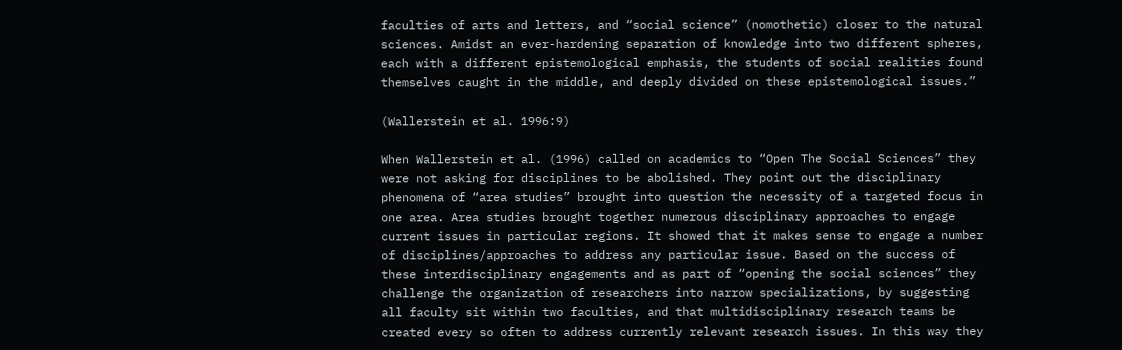faculties of arts and letters, and “social science” (nomothetic) closer to the natural sciences. Amidst an ever-hardening separation of knowledge into two different spheres, each with a different epistemological emphasis, the students of social realities found themselves caught in the middle, and deeply divided on these epistemological issues.”

(Wallerstein et al. 1996:9)

When Wallerstein et al. (1996) called on academics to “Open The Social Sciences” they were not asking for disciplines to be abolished. They point out the disciplinary phenomena of “area studies” brought into question the necessity of a targeted focus in one area. Area studies brought together numerous disciplinary approaches to engage current issues in particular regions. It showed that it makes sense to engage a number of disciplines/approaches to address any particular issue. Based on the success of these interdisciplinary engagements and as part of “opening the social sciences” they challenge the organization of researchers into narrow specializations, by suggesting all faculty sit within two faculties, and that multidisciplinary research teams be created every so often to address currently relevant research issues. In this way they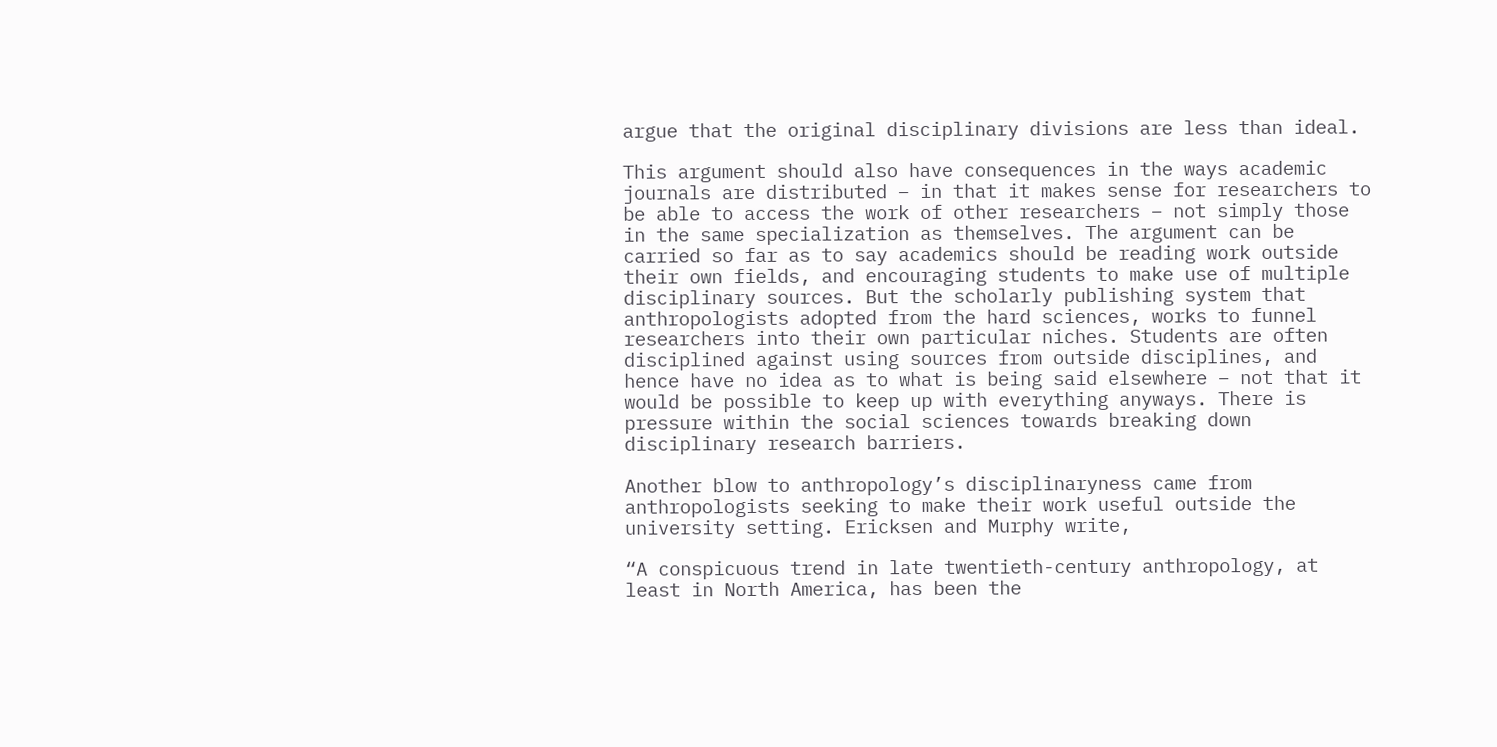argue that the original disciplinary divisions are less than ideal.

This argument should also have consequences in the ways academic journals are distributed – in that it makes sense for researchers to be able to access the work of other researchers – not simply those in the same specialization as themselves. The argument can be carried so far as to say academics should be reading work outside their own fields, and encouraging students to make use of multiple disciplinary sources. But the scholarly publishing system that anthropologists adopted from the hard sciences, works to funnel researchers into their own particular niches. Students are often disciplined against using sources from outside disciplines, and hence have no idea as to what is being said elsewhere – not that it would be possible to keep up with everything anyways. There is pressure within the social sciences towards breaking down disciplinary research barriers.

Another blow to anthropology’s disciplinaryness came from anthropologists seeking to make their work useful outside the university setting. Ericksen and Murphy write,

“A conspicuous trend in late twentieth-century anthropology, at least in North America, has been the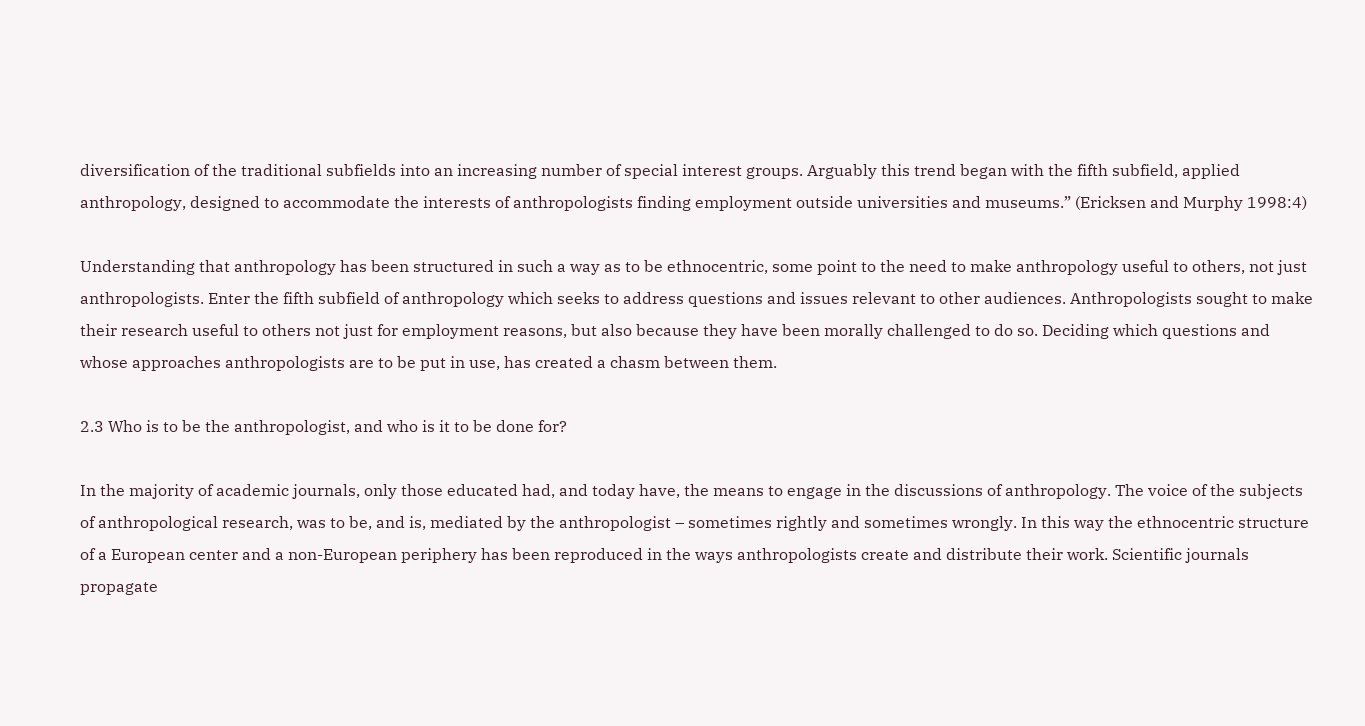diversification of the traditional subfields into an increasing number of special interest groups. Arguably this trend began with the fifth subfield, applied anthropology, designed to accommodate the interests of anthropologists finding employment outside universities and museums.” (Ericksen and Murphy 1998:4)

Understanding that anthropology has been structured in such a way as to be ethnocentric, some point to the need to make anthropology useful to others, not just anthropologists. Enter the fifth subfield of anthropology which seeks to address questions and issues relevant to other audiences. Anthropologists sought to make their research useful to others not just for employment reasons, but also because they have been morally challenged to do so. Deciding which questions and whose approaches anthropologists are to be put in use, has created a chasm between them.

2.3 Who is to be the anthropologist, and who is it to be done for?

In the majority of academic journals, only those educated had, and today have, the means to engage in the discussions of anthropology. The voice of the subjects of anthropological research, was to be, and is, mediated by the anthropologist – sometimes rightly and sometimes wrongly. In this way the ethnocentric structure of a European center and a non-European periphery has been reproduced in the ways anthropologists create and distribute their work. Scientific journals propagate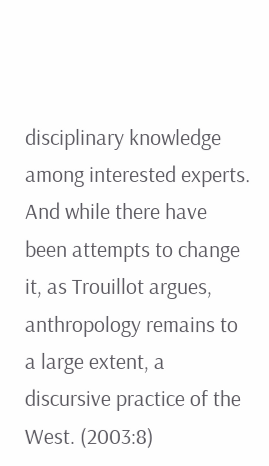disciplinary knowledge among interested experts. And while there have been attempts to change it, as Trouillot argues, anthropology remains to a large extent, a discursive practice of the West. (2003:8)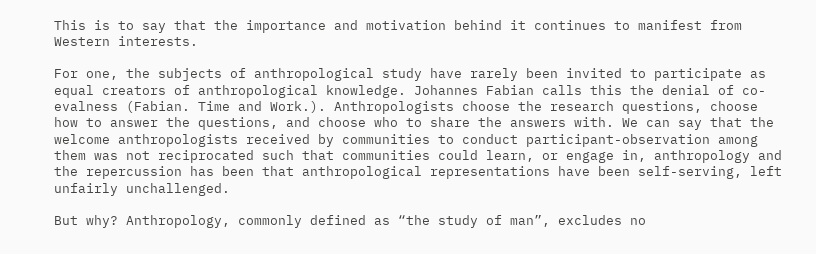This is to say that the importance and motivation behind it continues to manifest from Western interests.

For one, the subjects of anthropological study have rarely been invited to participate as equal creators of anthropological knowledge. Johannes Fabian calls this the denial of co-evalness (Fabian. Time and Work.). Anthropologists choose the research questions, choose how to answer the questions, and choose who to share the answers with. We can say that the welcome anthropologists received by communities to conduct participant-observation among them was not reciprocated such that communities could learn, or engage in, anthropology and the repercussion has been that anthropological representations have been self-serving, left unfairly unchallenged.

But why? Anthropology, commonly defined as “the study of man”, excludes no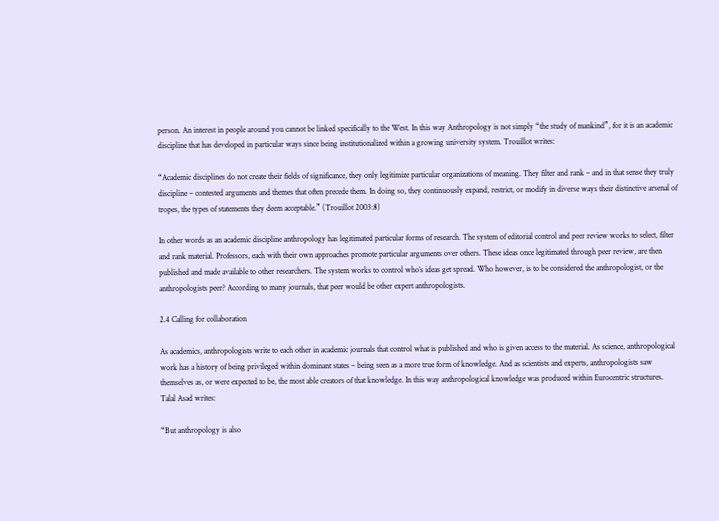person. An interest in people around you cannot be linked specifically to the West. In this way Anthropology is not simply “the study of mankind”, for it is an academic discipline that has developed in particular ways since being institutionalized within a growing university system. Trouillot writes:

“Academic disciplines do not create their fields of significance, they only legitimize particular organizations of meaning. They filter and rank – and in that sense they truly discipline – contested arguments and themes that often precede them. In doing so, they continuously expand, restrict, or modify in diverse ways their distinctive arsenal of tropes, the types of statements they deem acceptable.” (Trouillot 2003:8)

In other words as an academic discipline anthropology has legitimated particular forms of research. The system of editorial control and peer review works to select, filter and rank material. Professors, each with their own approaches promote particular arguments over others. These ideas once legitimated through peer review, are then published and made available to other researchers. The system works to control who’s ideas get spread. Who however, is to be considered the anthropologist, or the anthropologists peer? According to many journals, that peer would be other expert anthropologists.

2.4 Calling for collaboration

As academics, anthropologists write to each other in academic journals that control what is published and who is given access to the material. As science, anthropological work has a history of being privileged within dominant states – being seen as a more true form of knowledge. And as scientists and experts, anthropologists saw themselves as, or were expected to be, the most able creators of that knowledge. In this way anthropological knowledge was produced within Eurocentric structures. Talal Asad writes:

“But anthropology is also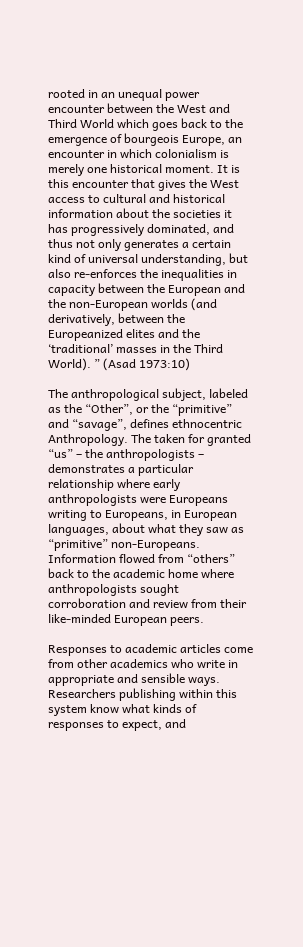rooted in an unequal power encounter between the West and Third World which goes back to the emergence of bourgeois Europe, an encounter in which colonialism is merely one historical moment. It is this encounter that gives the West access to cultural and historical information about the societies it has progressively dominated, and thus not only generates a certain kind of universal understanding, but also re-enforces the inequalities in capacity between the European and the non-European worlds (and derivatively, between the Europeanized elites and the ‘traditional’ masses in the Third World). ” (Asad 1973:10)

The anthropological subject, labeled as the “Other”, or the “primitive” and “savage”, defines ethnocentric Anthropology. The taken for granted “us” – the anthropologists – demonstrates a particular relationship where early anthropologists were Europeans writing to Europeans, in European languages, about what they saw as “primitive” non-Europeans. Information flowed from “others” back to the academic home where anthropologists sought corroboration and review from their like-minded European peers.

Responses to academic articles come from other academics who write in appropriate and sensible ways. Researchers publishing within this system know what kinds of responses to expect, and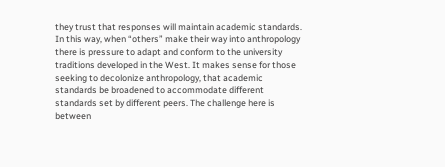they trust that responses will maintain academic standards. In this way, when “others” make their way into anthropology there is pressure to adapt and conform to the university traditions developed in the West. It makes sense for those seeking to decolonize anthropology, that academic standards be broadened to accommodate different standards set by different peers. The challenge here is between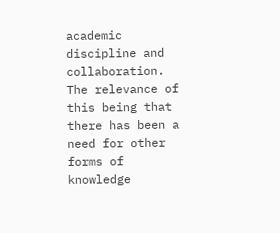academic discipline and collaboration. The relevance of this being that there has been a need for other forms of knowledge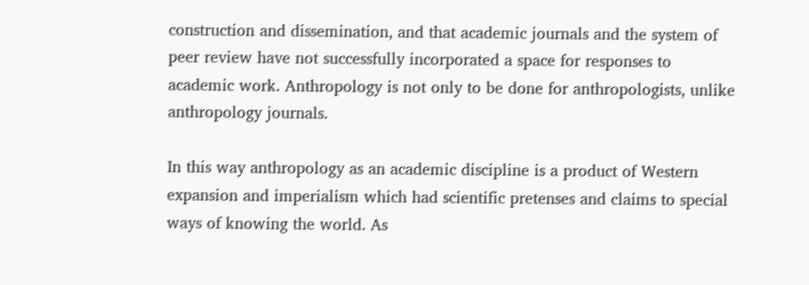construction and dissemination, and that academic journals and the system of peer review have not successfully incorporated a space for responses to academic work. Anthropology is not only to be done for anthropologists, unlike anthropology journals.

In this way anthropology as an academic discipline is a product of Western expansion and imperialism which had scientific pretenses and claims to special ways of knowing the world. As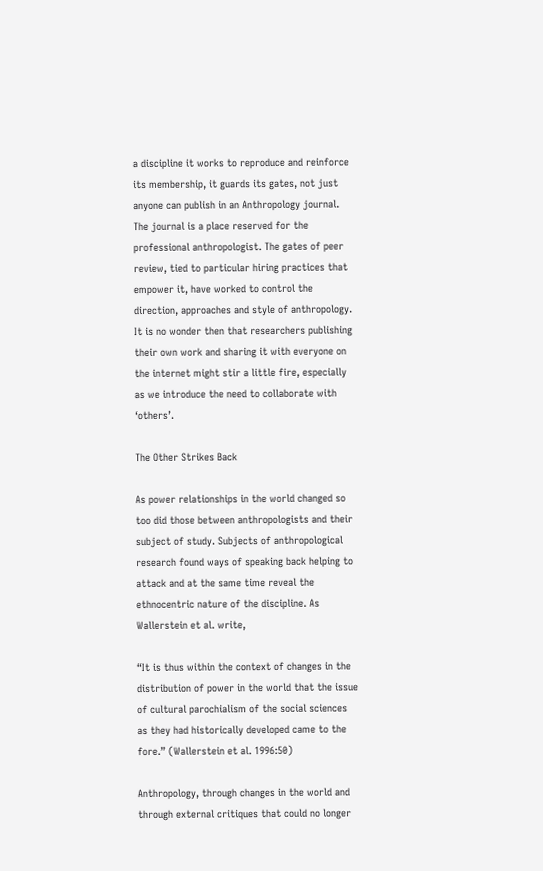a discipline it works to reproduce and reinforce its membership, it guards its gates, not just anyone can publish in an Anthropology journal. The journal is a place reserved for the professional anthropologist. The gates of peer review, tied to particular hiring practices that empower it, have worked to control the direction, approaches and style of anthropology. It is no wonder then that researchers publishing their own work and sharing it with everyone on the internet might stir a little fire, especially as we introduce the need to collaborate with ‘others’.

The Other Strikes Back

As power relationships in the world changed so too did those between anthropologists and their subject of study. Subjects of anthropological research found ways of speaking back helping to attack and at the same time reveal the ethnocentric nature of the discipline. As Wallerstein et al. write,

“It is thus within the context of changes in the distribution of power in the world that the issue of cultural parochialism of the social sciences as they had historically developed came to the fore.” (Wallerstein et al. 1996:50)

Anthropology, through changes in the world and through external critiques that could no longer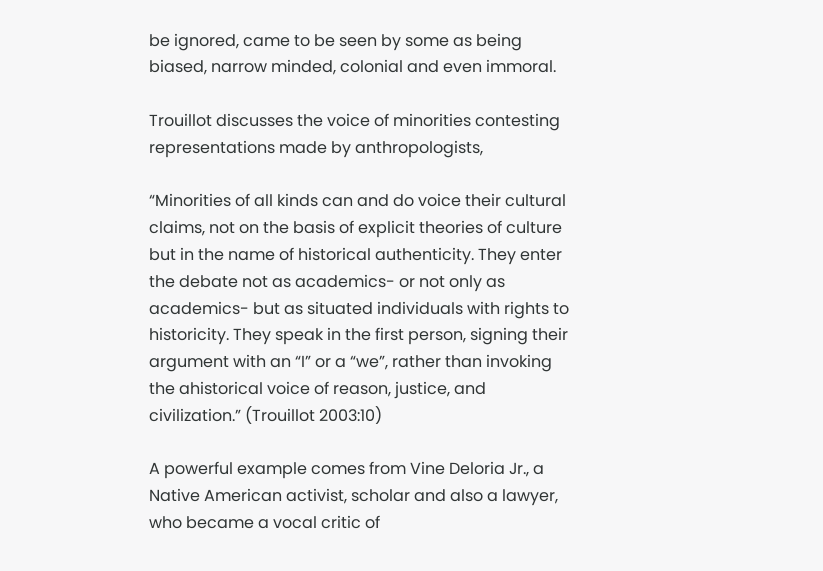be ignored, came to be seen by some as being biased, narrow minded, colonial and even immoral.

Trouillot discusses the voice of minorities contesting representations made by anthropologists,

“Minorities of all kinds can and do voice their cultural claims, not on the basis of explicit theories of culture but in the name of historical authenticity. They enter the debate not as academics- or not only as academics- but as situated individuals with rights to historicity. They speak in the first person, signing their argument with an “I” or a “we”, rather than invoking the ahistorical voice of reason, justice, and civilization.” (Trouillot 2003:10)

A powerful example comes from Vine Deloria Jr., a Native American activist, scholar and also a lawyer, who became a vocal critic of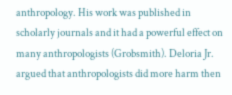anthropology. His work was published in scholarly journals and it had a powerful effect on many anthropologists (Grobsmith). Deloria Jr. argued that anthropologists did more harm then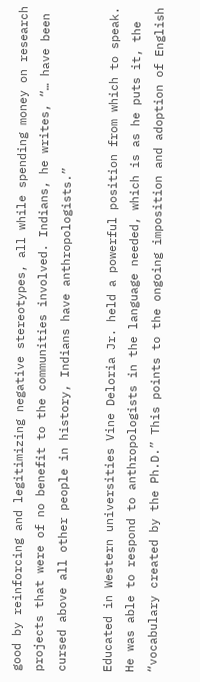good by reinforcing and legitimizing negative stereotypes, all while spending money on research projects that were of no benefit to the communities involved. Indians, he writes, “… have been cursed above all other people in history, Indians have anthropologists.”

Educated in Western universities Vine Deloria Jr. held a powerful position from which to speak. He was able to respond to anthropologists in the language needed, which is as he puts it, the “vocabulary created by the Ph.D.” This points to the ongoing imposition and adoption of English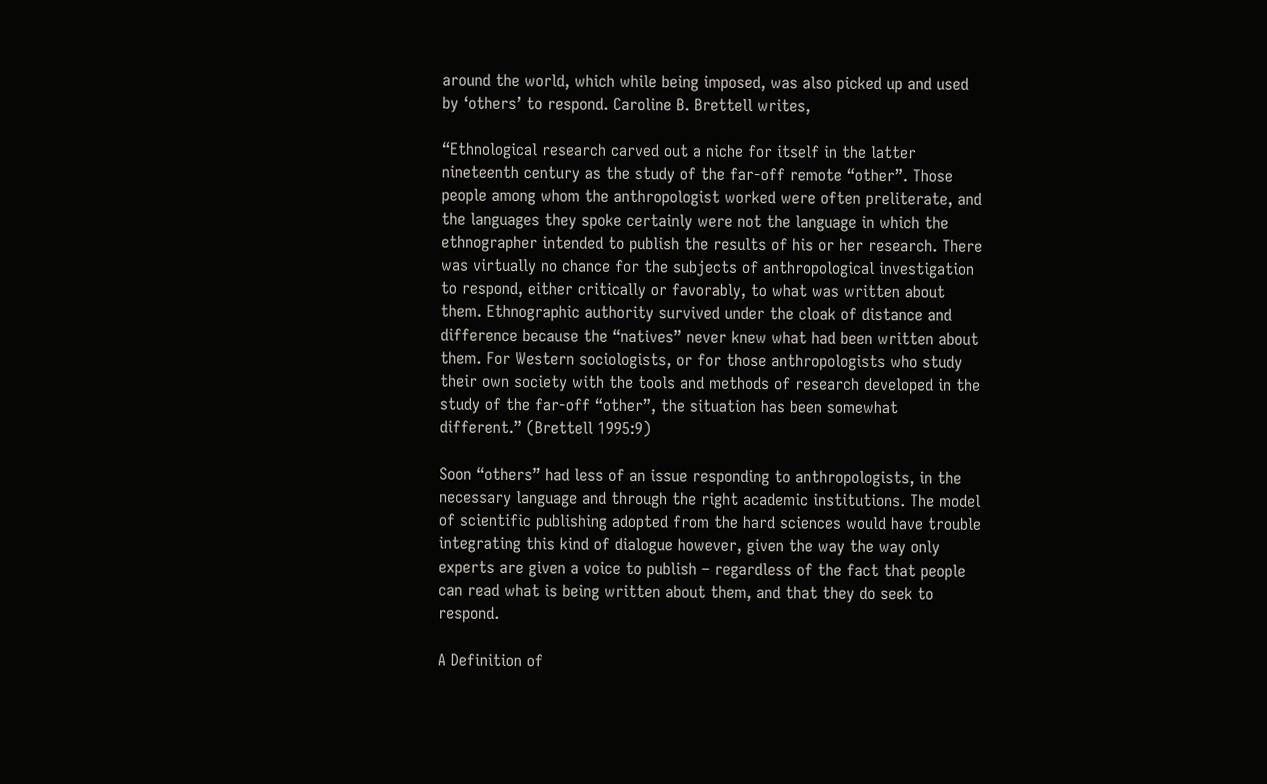around the world, which while being imposed, was also picked up and used by ‘others’ to respond. Caroline B. Brettell writes,

“Ethnological research carved out a niche for itself in the latter nineteenth century as the study of the far-off remote “other”. Those people among whom the anthropologist worked were often preliterate, and the languages they spoke certainly were not the language in which the ethnographer intended to publish the results of his or her research. There was virtually no chance for the subjects of anthropological investigation to respond, either critically or favorably, to what was written about them. Ethnographic authority survived under the cloak of distance and difference because the “natives” never knew what had been written about them. For Western sociologists, or for those anthropologists who study their own society with the tools and methods of research developed in the study of the far-off “other”, the situation has been somewhat different.” (Brettell 1995:9)

Soon “others” had less of an issue responding to anthropologists, in the necessary language and through the right academic institutions. The model of scientific publishing adopted from the hard sciences would have trouble integrating this kind of dialogue however, given the way the way only experts are given a voice to publish – regardless of the fact that people can read what is being written about them, and that they do seek to respond.

A Definition of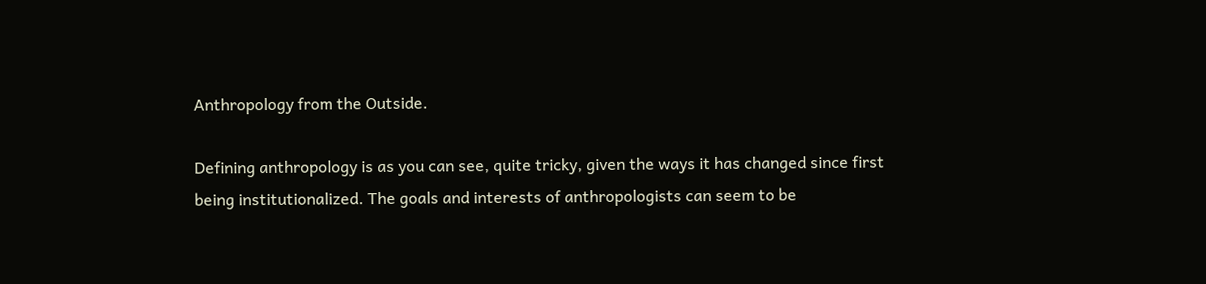Anthropology from the Outside.

Defining anthropology is as you can see, quite tricky, given the ways it has changed since first being institutionalized. The goals and interests of anthropologists can seem to be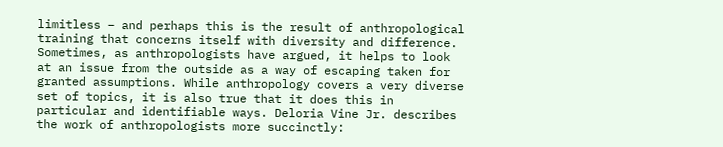limitless – and perhaps this is the result of anthropological training that concerns itself with diversity and difference. Sometimes, as anthropologists have argued, it helps to look at an issue from the outside as a way of escaping taken for granted assumptions. While anthropology covers a very diverse set of topics, it is also true that it does this in particular and identifiable ways. Deloria Vine Jr. describes the work of anthropologists more succinctly: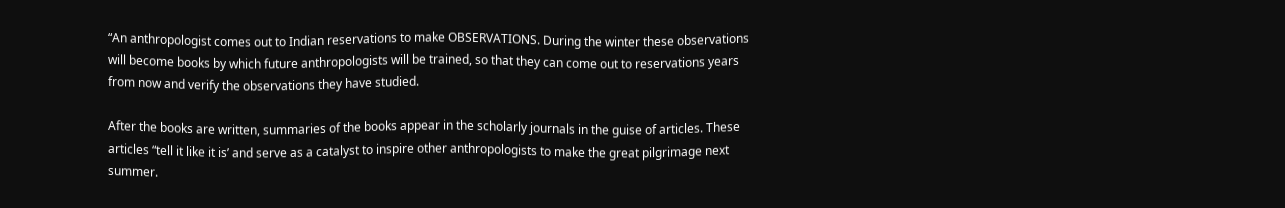“An anthropologist comes out to Indian reservations to make OBSERVATIONS. During the winter these observations will become books by which future anthropologists will be trained, so that they can come out to reservations years from now and verify the observations they have studied.

After the books are written, summaries of the books appear in the scholarly journals in the guise of articles. These articles “tell it like it is’ and serve as a catalyst to inspire other anthropologists to make the great pilgrimage next summer.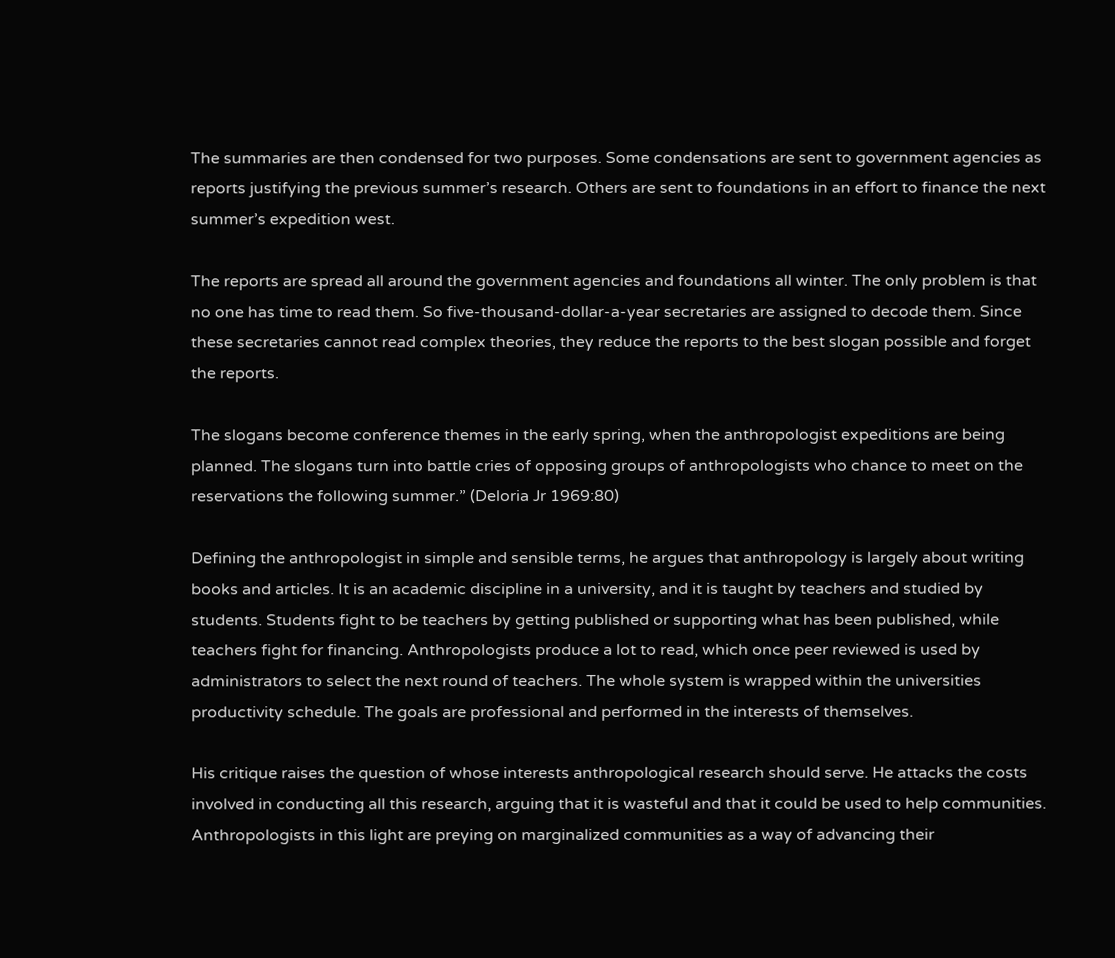The summaries are then condensed for two purposes. Some condensations are sent to government agencies as reports justifying the previous summer’s research. Others are sent to foundations in an effort to finance the next summer’s expedition west.

The reports are spread all around the government agencies and foundations all winter. The only problem is that no one has time to read them. So five-thousand-dollar-a-year secretaries are assigned to decode them. Since these secretaries cannot read complex theories, they reduce the reports to the best slogan possible and forget the reports.

The slogans become conference themes in the early spring, when the anthropologist expeditions are being planned. The slogans turn into battle cries of opposing groups of anthropologists who chance to meet on the reservations the following summer.” (Deloria Jr 1969:80)

Defining the anthropologist in simple and sensible terms, he argues that anthropology is largely about writing books and articles. It is an academic discipline in a university, and it is taught by teachers and studied by students. Students fight to be teachers by getting published or supporting what has been published, while teachers fight for financing. Anthropologists produce a lot to read, which once peer reviewed is used by administrators to select the next round of teachers. The whole system is wrapped within the universities productivity schedule. The goals are professional and performed in the interests of themselves.

His critique raises the question of whose interests anthropological research should serve. He attacks the costs involved in conducting all this research, arguing that it is wasteful and that it could be used to help communities. Anthropologists in this light are preying on marginalized communities as a way of advancing their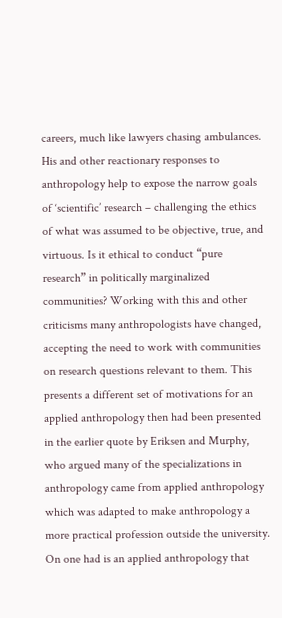careers, much like lawyers chasing ambulances. His and other reactionary responses to anthropology help to expose the narrow goals of ‘scientific’ research – challenging the ethics of what was assumed to be objective, true, and virtuous. Is it ethical to conduct “pure research” in politically marginalized communities? Working with this and other criticisms many anthropologists have changed, accepting the need to work with communities on research questions relevant to them. This presents a different set of motivations for an applied anthropology then had been presented in the earlier quote by Eriksen and Murphy, who argued many of the specializations in anthropology came from applied anthropology which was adapted to make anthropology a more practical profession outside the university. On one had is an applied anthropology that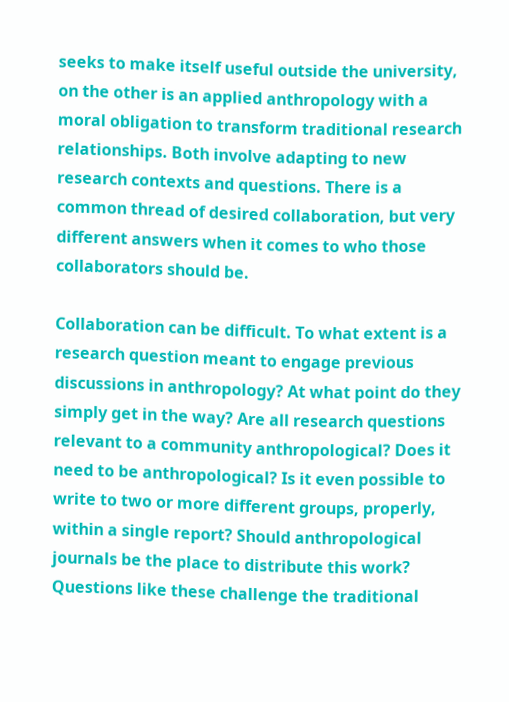seeks to make itself useful outside the university, on the other is an applied anthropology with a moral obligation to transform traditional research relationships. Both involve adapting to new research contexts and questions. There is a common thread of desired collaboration, but very different answers when it comes to who those collaborators should be.

Collaboration can be difficult. To what extent is a research question meant to engage previous discussions in anthropology? At what point do they simply get in the way? Are all research questions relevant to a community anthropological? Does it need to be anthropological? Is it even possible to write to two or more different groups, properly, within a single report? Should anthropological journals be the place to distribute this work? Questions like these challenge the traditional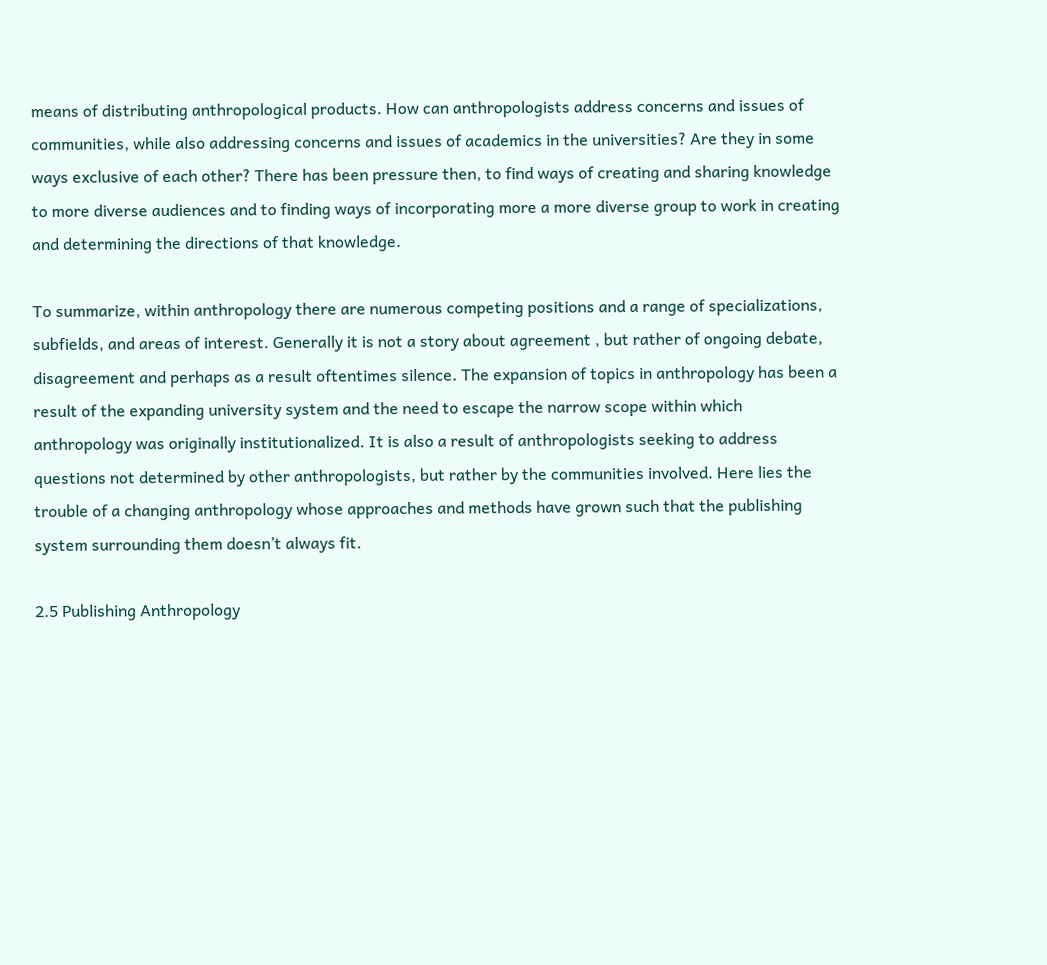means of distributing anthropological products. How can anthropologists address concerns and issues of communities, while also addressing concerns and issues of academics in the universities? Are they in some ways exclusive of each other? There has been pressure then, to find ways of creating and sharing knowledge to more diverse audiences and to finding ways of incorporating more a more diverse group to work in creating and determining the directions of that knowledge.

To summarize, within anthropology there are numerous competing positions and a range of specializations, subfields, and areas of interest. Generally it is not a story about agreement , but rather of ongoing debate, disagreement and perhaps as a result oftentimes silence. The expansion of topics in anthropology has been a result of the expanding university system and the need to escape the narrow scope within which anthropology was originally institutionalized. It is also a result of anthropologists seeking to address questions not determined by other anthropologists, but rather by the communities involved. Here lies the trouble of a changing anthropology whose approaches and methods have grown such that the publishing system surrounding them doesn’t always fit.

2.5 Publishing Anthropology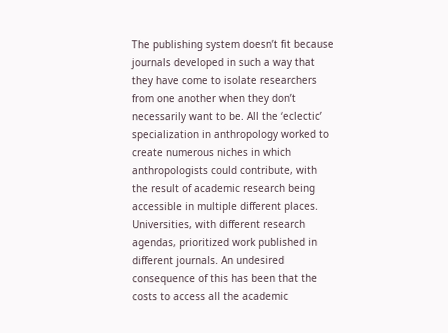The publishing system doesn’t fit because journals developed in such a way that they have come to isolate researchers from one another when they don’t necessarily want to be. All the ‘eclectic’ specialization in anthropology worked to create numerous niches in which anthropologists could contribute, with the result of academic research being accessible in multiple different places. Universities, with different research agendas, prioritized work published in different journals. An undesired consequence of this has been that the costs to access all the academic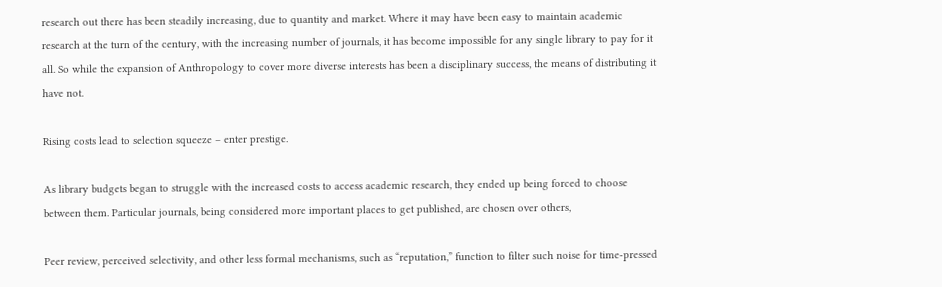research out there has been steadily increasing, due to quantity and market. Where it may have been easy to maintain academic research at the turn of the century, with the increasing number of journals, it has become impossible for any single library to pay for it all. So while the expansion of Anthropology to cover more diverse interests has been a disciplinary success, the means of distributing it have not.

Rising costs lead to selection squeeze – enter prestige.

As library budgets began to struggle with the increased costs to access academic research, they ended up being forced to choose between them. Particular journals, being considered more important places to get published, are chosen over others,

Peer review, perceived selectivity, and other less formal mechanisms, such as “reputation,” function to filter such noise for time-pressed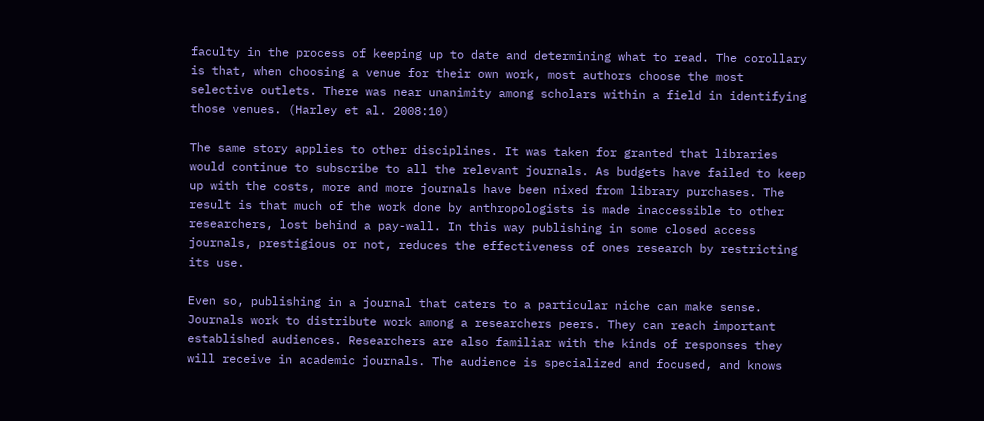faculty in the process of keeping up to date and determining what to read. The corollary is that, when choosing a venue for their own work, most authors choose the most selective outlets. There was near unanimity among scholars within a field in identifying those venues. (Harley et al. 2008:10)

The same story applies to other disciplines. It was taken for granted that libraries would continue to subscribe to all the relevant journals. As budgets have failed to keep up with the costs, more and more journals have been nixed from library purchases. The result is that much of the work done by anthropologists is made inaccessible to other researchers, lost behind a pay-wall. In this way publishing in some closed access journals, prestigious or not, reduces the effectiveness of ones research by restricting its use.

Even so, publishing in a journal that caters to a particular niche can make sense. Journals work to distribute work among a researchers peers. They can reach important established audiences. Researchers are also familiar with the kinds of responses they will receive in academic journals. The audience is specialized and focused, and knows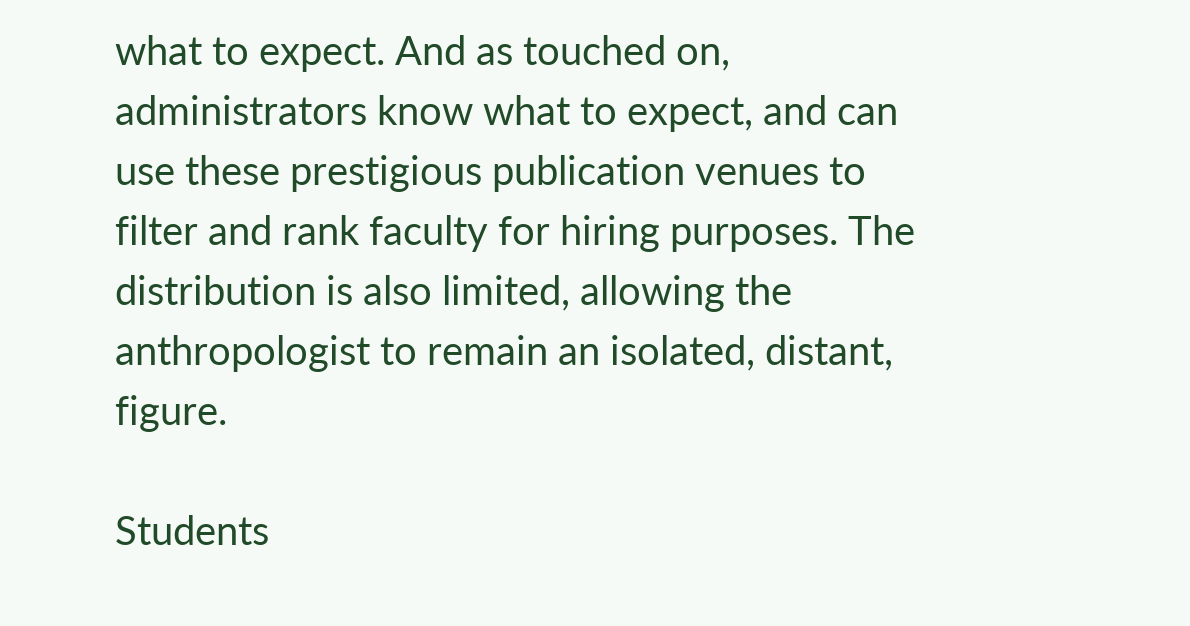what to expect. And as touched on, administrators know what to expect, and can use these prestigious publication venues to filter and rank faculty for hiring purposes. The distribution is also limited, allowing the anthropologist to remain an isolated, distant, figure.

Students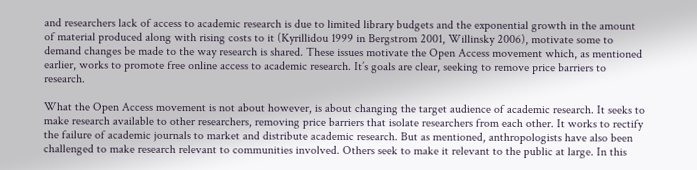and researchers lack of access to academic research is due to limited library budgets and the exponential growth in the amount of material produced along with rising costs to it (Kyrillidou 1999 in Bergstrom 2001, Willinsky 2006), motivate some to demand changes be made to the way research is shared. These issues motivate the Open Access movement which, as mentioned earlier, works to promote free online access to academic research. It’s goals are clear, seeking to remove price barriers to research.

What the Open Access movement is not about however, is about changing the target audience of academic research. It seeks to make research available to other researchers, removing price barriers that isolate researchers from each other. It works to rectify the failure of academic journals to market and distribute academic research. But as mentioned, anthropologists have also been challenged to make research relevant to communities involved. Others seek to make it relevant to the public at large. In this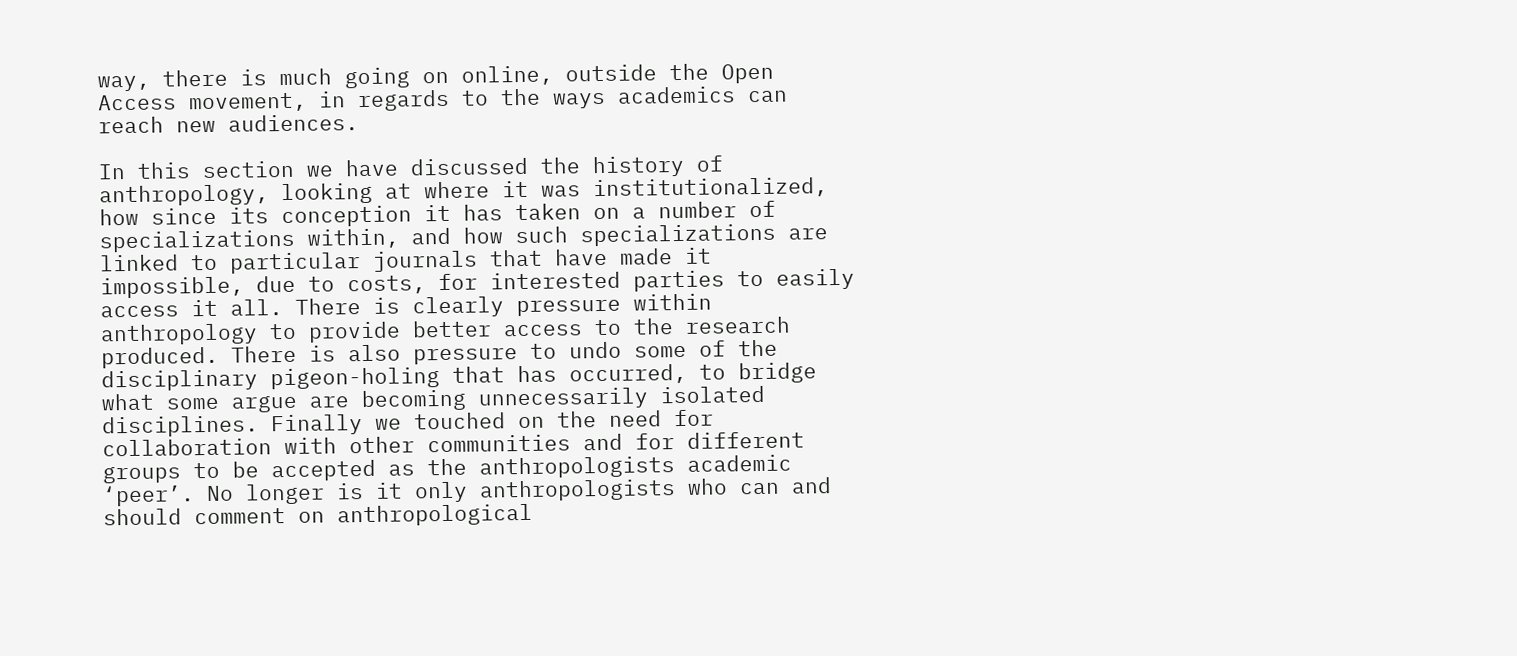way, there is much going on online, outside the Open Access movement, in regards to the ways academics can reach new audiences.

In this section we have discussed the history of anthropology, looking at where it was institutionalized, how since its conception it has taken on a number of specializations within, and how such specializations are linked to particular journals that have made it impossible, due to costs, for interested parties to easily access it all. There is clearly pressure within anthropology to provide better access to the research produced. There is also pressure to undo some of the disciplinary pigeon-holing that has occurred, to bridge what some argue are becoming unnecessarily isolated disciplines. Finally we touched on the need for collaboration with other communities and for different groups to be accepted as the anthropologists academic ‘peer’. No longer is it only anthropologists who can and should comment on anthropological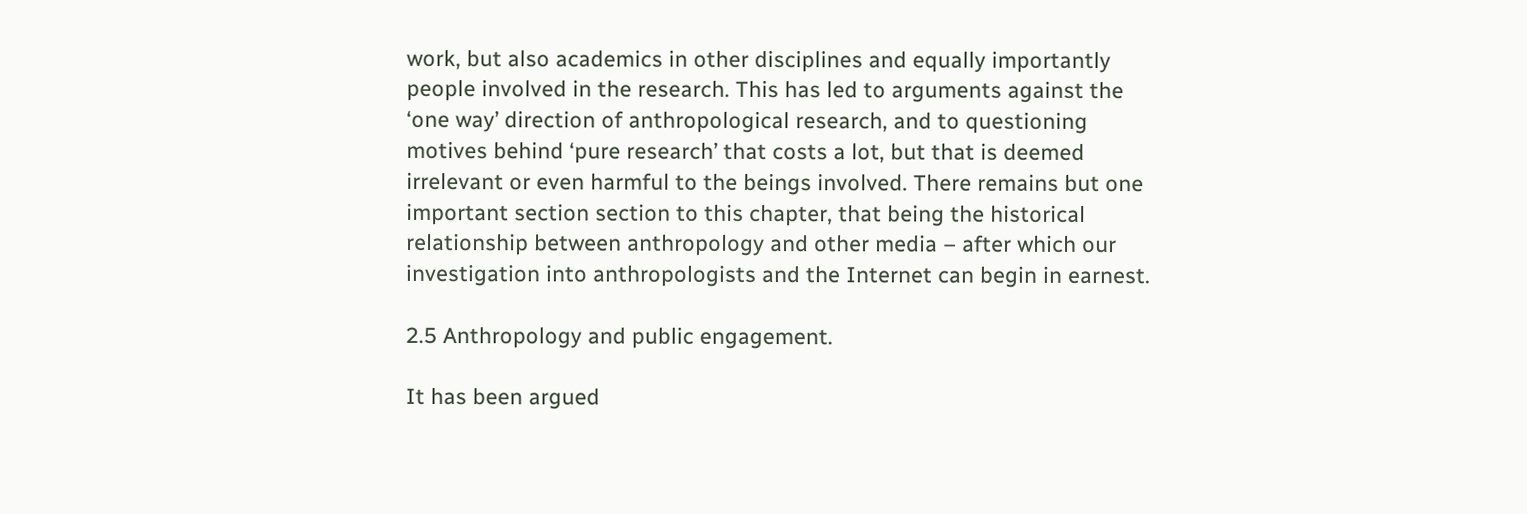work, but also academics in other disciplines and equally importantly people involved in the research. This has led to arguments against the ‘one way’ direction of anthropological research, and to questioning motives behind ‘pure research’ that costs a lot, but that is deemed irrelevant or even harmful to the beings involved. There remains but one important section section to this chapter, that being the historical relationship between anthropology and other media – after which our investigation into anthropologists and the Internet can begin in earnest.

2.5 Anthropology and public engagement.

It has been argued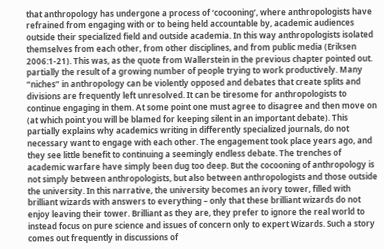that anthropology has undergone a process of ‘cocooning’, where anthropologists have refrained from engaging with or to being held accountable by, academic audiences outside their specialized field and outside academia. In this way anthropologists isolated themselves from each other, from other disciplines, and from public media (Eriksen 2006:1-21). This was, as the quote from Wallerstein in the previous chapter pointed out. partially the result of a growing number of people trying to work productively. Many “niches” in anthropology can be violently opposed and debates that create splits and divisions are frequently left unresolved. It can be tiresome for anthropologists to continue engaging in them. At some point one must agree to disagree and then move on (at which point you will be blamed for keeping silent in an important debate). This partially explains why academics writing in differently specialized journals, do not necessary want to engage with each other. The engagement took place years ago, and they see little benefit to continuing a seemingly endless debate. The trenches of academic warfare have simply been dug too deep. But the cocooning of anthropology is not simply between anthropologists, but also between anthropologists and those outside the university. In this narrative, the university becomes an ivory tower, filled with brilliant wizards with answers to everything – only that these brilliant wizards do not enjoy leaving their tower. Brilliant as they are, they prefer to ignore the real world to instead focus on pure science and issues of concern only to expert Wizards. Such a story comes out frequently in discussions of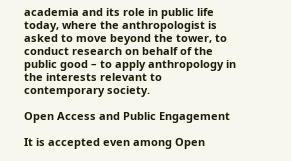academia and its role in public life today, where the anthropologist is asked to move beyond the tower, to conduct research on behalf of the public good – to apply anthropology in the interests relevant to contemporary society.

Open Access and Public Engagement

It is accepted even among Open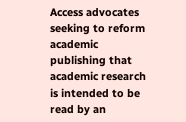Access advocates seeking to reform academic publishing that academic research is intended to be read by an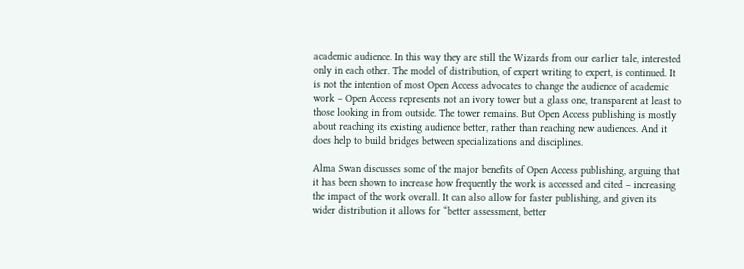academic audience. In this way they are still the Wizards from our earlier tale, interested only in each other. The model of distribution, of expert writing to expert, is continued. It is not the intention of most Open Access advocates to change the audience of academic work – Open Access represents not an ivory tower but a glass one, transparent at least to those looking in from outside. The tower remains. But Open Access publishing is mostly about reaching its existing audience better, rather than reaching new audiences. And it does help to build bridges between specializations and disciplines.

Alma Swan discusses some of the major benefits of Open Access publishing, arguing that it has been shown to increase how frequently the work is accessed and cited – increasing the impact of the work overall. It can also allow for faster publishing, and given its wider distribution it allows for “better assessment, better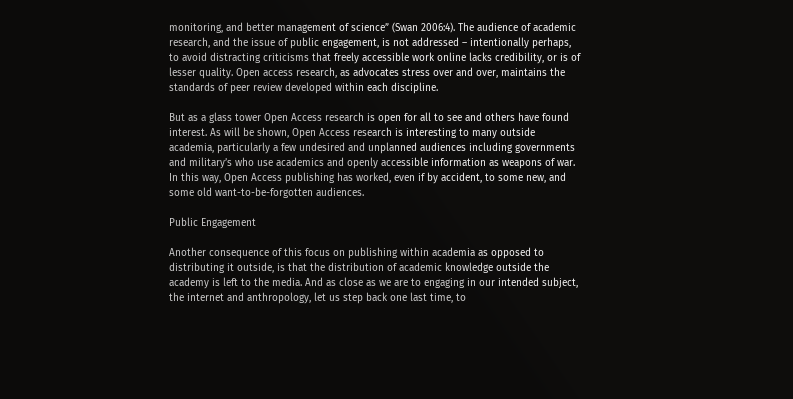monitoring, and better management of science” (Swan 2006:4). The audience of academic research, and the issue of public engagement, is not addressed – intentionally perhaps, to avoid distracting criticisms that freely accessible work online lacks credibility, or is of lesser quality. Open access research, as advocates stress over and over, maintains the standards of peer review developed within each discipline.

But as a glass tower Open Access research is open for all to see and others have found interest. As will be shown, Open Access research is interesting to many outside academia, particularly a few undesired and unplanned audiences including governments and military’s who use academics and openly accessible information as weapons of war. In this way, Open Access publishing has worked, even if by accident, to some new, and some old want-to-be-forgotten audiences.

Public Engagement

Another consequence of this focus on publishing within academia as opposed to distributing it outside, is that the distribution of academic knowledge outside the academy is left to the media. And as close as we are to engaging in our intended subject, the internet and anthropology, let us step back one last time, to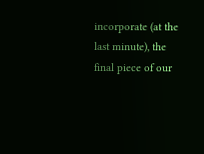incorporate (at the last minute), the final piece of our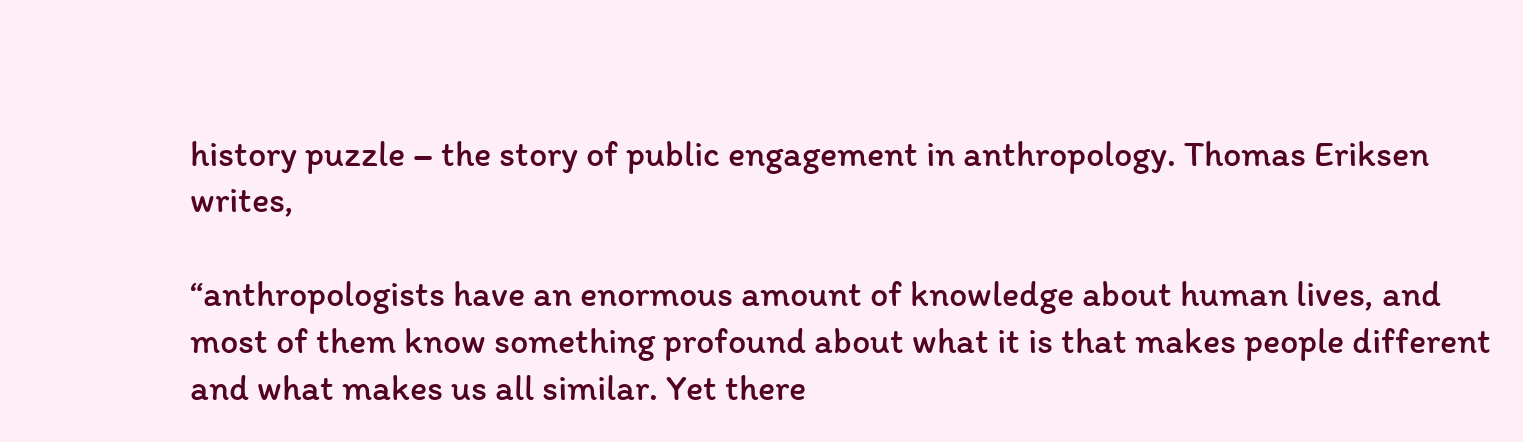history puzzle – the story of public engagement in anthropology. Thomas Eriksen writes,

“anthropologists have an enormous amount of knowledge about human lives, and most of them know something profound about what it is that makes people different and what makes us all similar. Yet there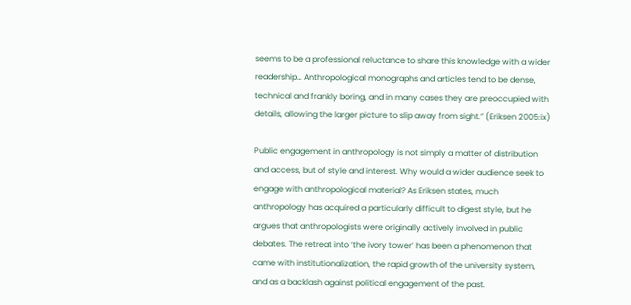seems to be a professional reluctance to share this knowledge with a wider readership… Anthropological monographs and articles tend to be dense, technical and frankly boring, and in many cases they are preoccupied with details, allowing the larger picture to slip away from sight.” (Eriksen 2005:ix)

Public engagement in anthropology is not simply a matter of distribution and access, but of style and interest. Why would a wider audience seek to engage with anthropological material? As Eriksen states, much anthropology has acquired a particularly difficult to digest style, but he argues that anthropologists were originally actively involved in public debates. The retreat into ‘the ivory tower’ has been a phenomenon that came with institutionalization, the rapid growth of the university system, and as a backlash against political engagement of the past.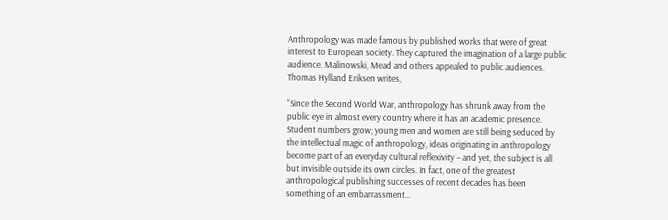Anthropology was made famous by published works that were of great interest to European society. They captured the imagination of a large public audience. Malinowski, Mead and others appealed to public audiences. Thomas Hylland Eriksen writes,

“Since the Second World War, anthropology has shrunk away from the public eye in almost every country where it has an academic presence. Student numbers grow; young men and women are still being seduced by the intellectual magic of anthropology, ideas originating in anthropology become part of an everyday cultural reflexivity – and yet, the subject is all but invisible outside its own circles. In fact, one of the greatest anthropological publishing successes of recent decades has been something of an embarrassment…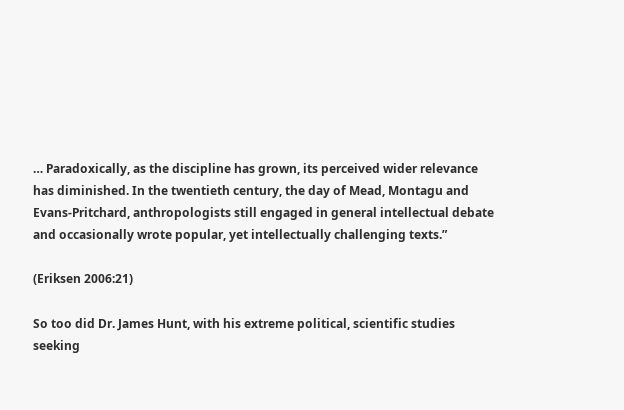… Paradoxically, as the discipline has grown, its perceived wider relevance has diminished. In the twentieth century, the day of Mead, Montagu and Evans-Pritchard, anthropologists still engaged in general intellectual debate and occasionally wrote popular, yet intellectually challenging texts.”

(Eriksen 2006:21)

So too did Dr. James Hunt, with his extreme political, scientific studies seeking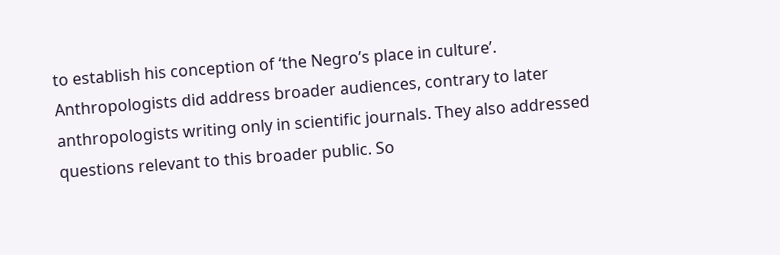to establish his conception of ‘the Negro’s place in culture’. Anthropologists did address broader audiences, contrary to later anthropologists writing only in scientific journals. They also addressed questions relevant to this broader public. So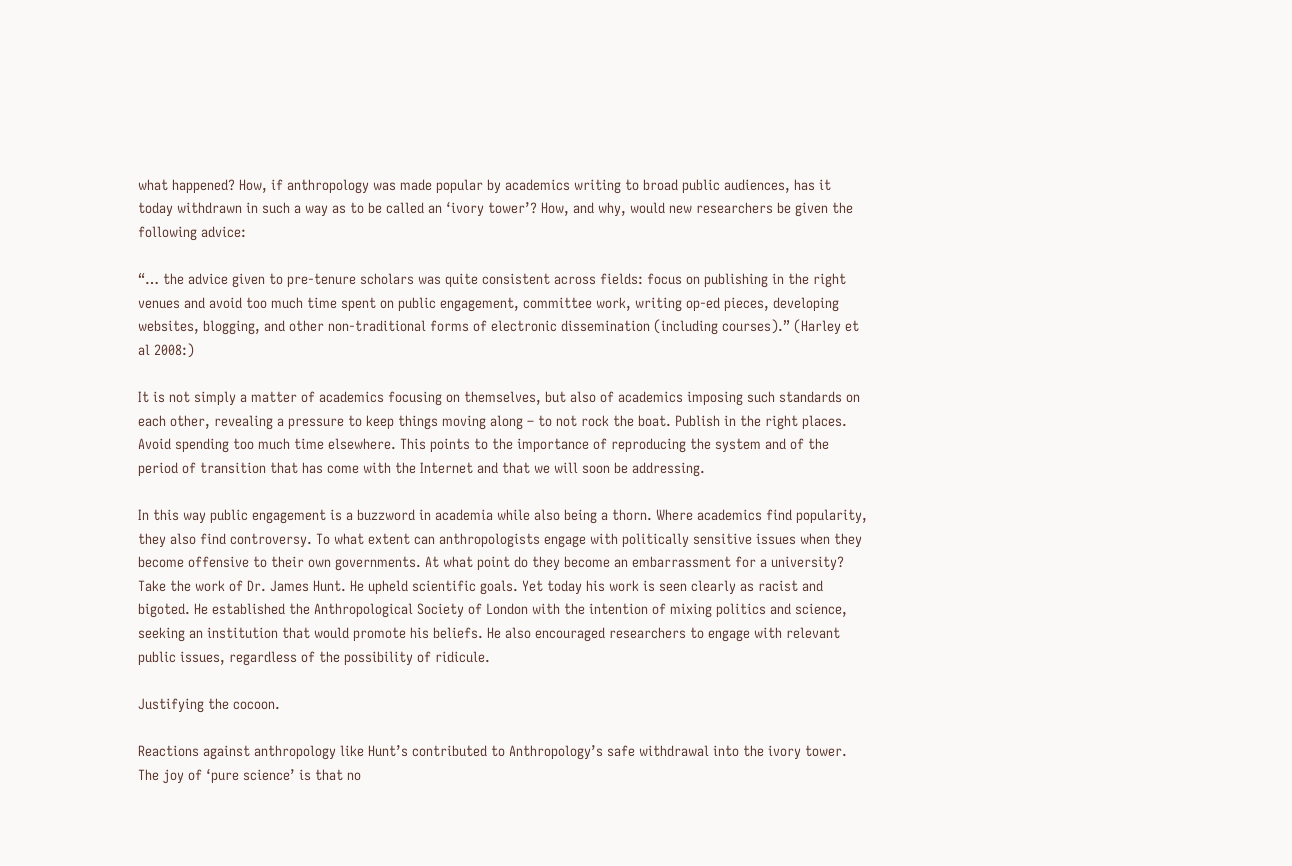what happened? How, if anthropology was made popular by academics writing to broad public audiences, has it today withdrawn in such a way as to be called an ‘ivory tower’? How, and why, would new researchers be given the following advice:

“… the advice given to pre-tenure scholars was quite consistent across fields: focus on publishing in the right venues and avoid too much time spent on public engagement, committee work, writing op-ed pieces, developing websites, blogging, and other non-traditional forms of electronic dissemination (including courses).” (Harley et al 2008:)

It is not simply a matter of academics focusing on themselves, but also of academics imposing such standards on each other, revealing a pressure to keep things moving along – to not rock the boat. Publish in the right places. Avoid spending too much time elsewhere. This points to the importance of reproducing the system and of the period of transition that has come with the Internet and that we will soon be addressing.

In this way public engagement is a buzzword in academia while also being a thorn. Where academics find popularity, they also find controversy. To what extent can anthropologists engage with politically sensitive issues when they become offensive to their own governments. At what point do they become an embarrassment for a university? Take the work of Dr. James Hunt. He upheld scientific goals. Yet today his work is seen clearly as racist and bigoted. He established the Anthropological Society of London with the intention of mixing politics and science, seeking an institution that would promote his beliefs. He also encouraged researchers to engage with relevant public issues, regardless of the possibility of ridicule.

Justifying the cocoon.

Reactions against anthropology like Hunt’s contributed to Anthropology’s safe withdrawal into the ivory tower. The joy of ‘pure science’ is that no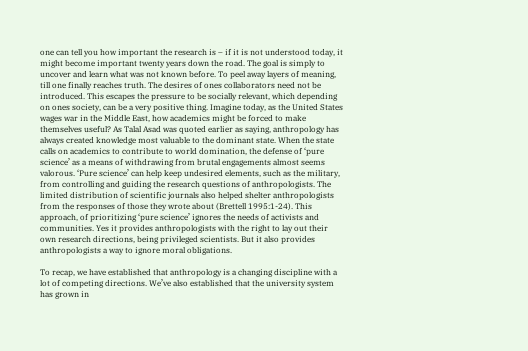one can tell you how important the research is – if it is not understood today, it might become important twenty years down the road. The goal is simply to uncover and learn what was not known before. To peel away layers of meaning, till one finally reaches truth. The desires of ones collaborators need not be introduced. This escapes the pressure to be socially relevant, which depending on ones society, can be a very positive thing. Imagine today, as the United States wages war in the Middle East, how academics might be forced to make themselves useful? As Talal Asad was quoted earlier as saying, anthropology has always created knowledge most valuable to the dominant state. When the state calls on academics to contribute to world domination, the defense of ‘pure science’ as a means of withdrawing from brutal engagements almost seems valorous. ‘Pure science’ can help keep undesired elements, such as the military, from controlling and guiding the research questions of anthropologists. The limited distribution of scientific journals also helped shelter anthropologists from the responses of those they wrote about (Brettell 1995:1-24). This approach, of prioritizing ‘pure science’ ignores the needs of activists and communities. Yes it provides anthropologists with the right to lay out their own research directions, being privileged scientists. But it also provides anthropologists a way to ignore moral obligations.

To recap, we have established that anthropology is a changing discipline with a lot of competing directions. We’ve also established that the university system has grown in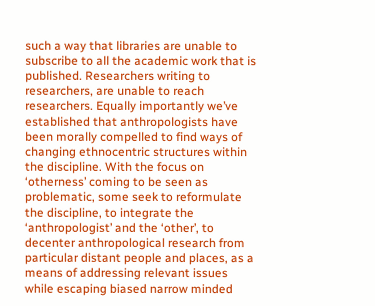such a way that libraries are unable to subscribe to all the academic work that is published. Researchers writing to researchers, are unable to reach researchers. Equally importantly we’ve established that anthropologists have been morally compelled to find ways of changing ethnocentric structures within the discipline. With the focus on ‘otherness’ coming to be seen as problematic, some seek to reformulate the discipline, to integrate the ‘anthropologist’ and the ‘other’, to decenter anthropological research from particular distant people and places, as a means of addressing relevant issues while escaping biased narrow minded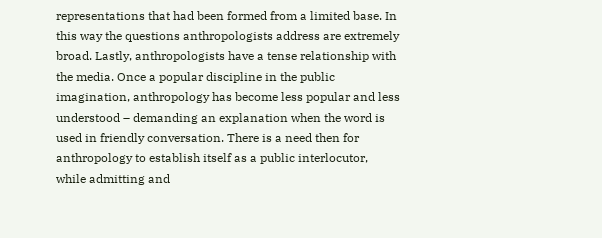representations that had been formed from a limited base. In this way the questions anthropologists address are extremely broad. Lastly, anthropologists have a tense relationship with the media. Once a popular discipline in the public imagination, anthropology has become less popular and less understood – demanding an explanation when the word is used in friendly conversation. There is a need then for anthropology to establish itself as a public interlocutor, while admitting and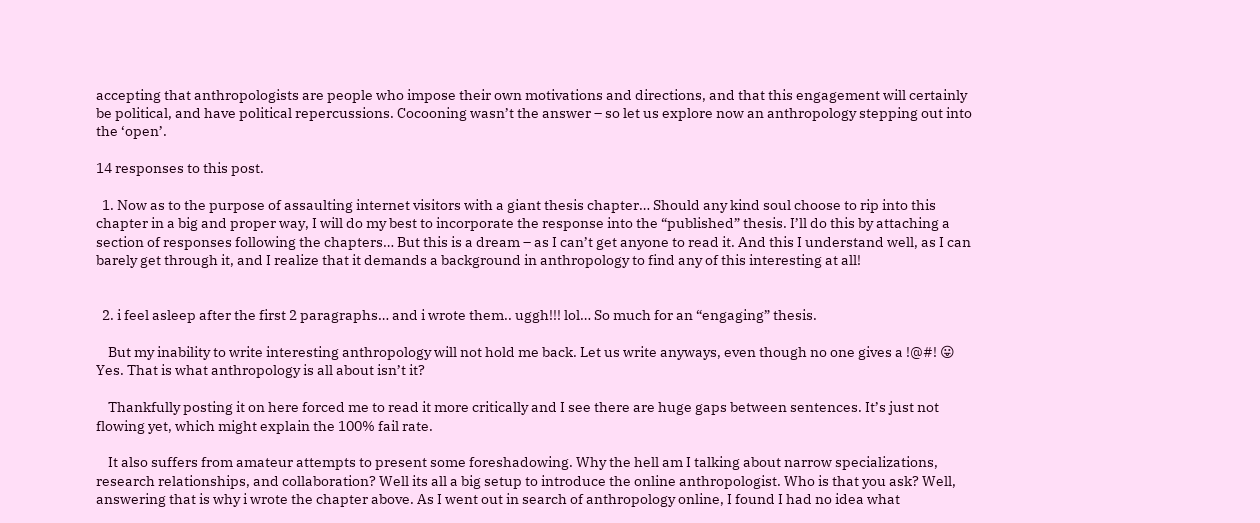accepting that anthropologists are people who impose their own motivations and directions, and that this engagement will certainly be political, and have political repercussions. Cocooning wasn’t the answer – so let us explore now an anthropology stepping out into the ‘open’.

14 responses to this post.

  1. Now as to the purpose of assaulting internet visitors with a giant thesis chapter… Should any kind soul choose to rip into this chapter in a big and proper way, I will do my best to incorporate the response into the “published” thesis. I’ll do this by attaching a section of responses following the chapters… But this is a dream – as I can’t get anyone to read it. And this I understand well, as I can barely get through it, and I realize that it demands a background in anthropology to find any of this interesting at all!


  2. i feel asleep after the first 2 paragraphs… and i wrote them.. uggh!!! lol… So much for an “engaging” thesis.

    But my inability to write interesting anthropology will not hold me back. Let us write anyways, even though no one gives a !@#! 😛 Yes. That is what anthropology is all about isn’t it?

    Thankfully posting it on here forced me to read it more critically and I see there are huge gaps between sentences. It’s just not flowing yet, which might explain the 100% fail rate.

    It also suffers from amateur attempts to present some foreshadowing. Why the hell am I talking about narrow specializations, research relationships, and collaboration? Well its all a big setup to introduce the online anthropologist. Who is that you ask? Well, answering that is why i wrote the chapter above. As I went out in search of anthropology online, I found I had no idea what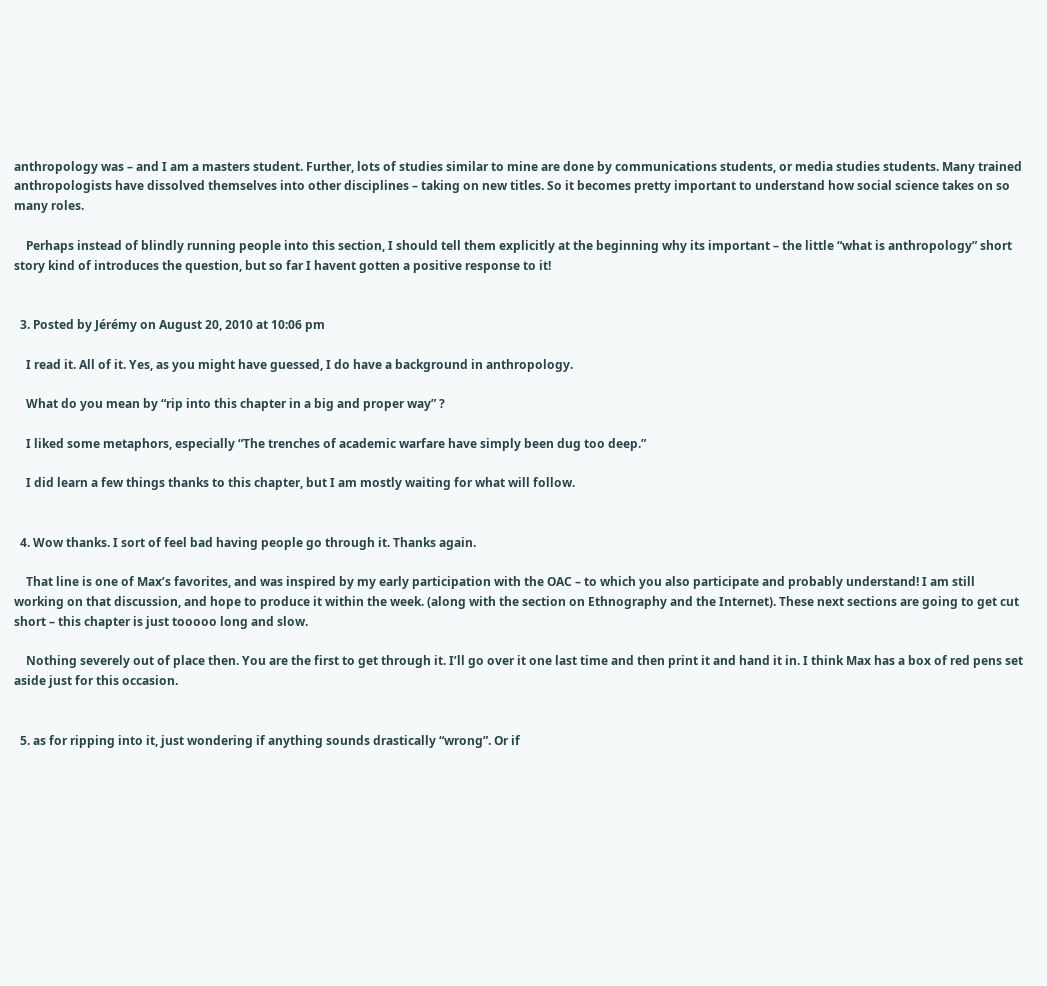anthropology was – and I am a masters student. Further, lots of studies similar to mine are done by communications students, or media studies students. Many trained anthropologists have dissolved themselves into other disciplines – taking on new titles. So it becomes pretty important to understand how social science takes on so many roles.

    Perhaps instead of blindly running people into this section, I should tell them explicitly at the beginning why its important – the little “what is anthropology” short story kind of introduces the question, but so far I havent gotten a positive response to it!


  3. Posted by Jérémy on August 20, 2010 at 10:06 pm

    I read it. All of it. Yes, as you might have guessed, I do have a background in anthropology.

    What do you mean by “rip into this chapter in a big and proper way” ?

    I liked some metaphors, especially “The trenches of academic warfare have simply been dug too deep.”

    I did learn a few things thanks to this chapter, but I am mostly waiting for what will follow.


  4. Wow thanks. I sort of feel bad having people go through it. Thanks again.

    That line is one of Max’s favorites, and was inspired by my early participation with the OAC – to which you also participate and probably understand! I am still working on that discussion, and hope to produce it within the week. (along with the section on Ethnography and the Internet). These next sections are going to get cut short – this chapter is just tooooo long and slow.

    Nothing severely out of place then. You are the first to get through it. I’ll go over it one last time and then print it and hand it in. I think Max has a box of red pens set aside just for this occasion.


  5. as for ripping into it, just wondering if anything sounds drastically “wrong”. Or if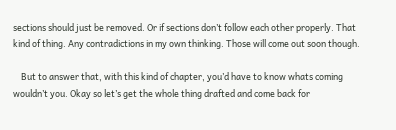sections should just be removed. Or if sections don’t follow each other properly. That kind of thing. Any contradictions in my own thinking. Those will come out soon though.

    But to answer that, with this kind of chapter, you’d have to know whats coming wouldn’t you. Okay so let’s get the whole thing drafted and come back for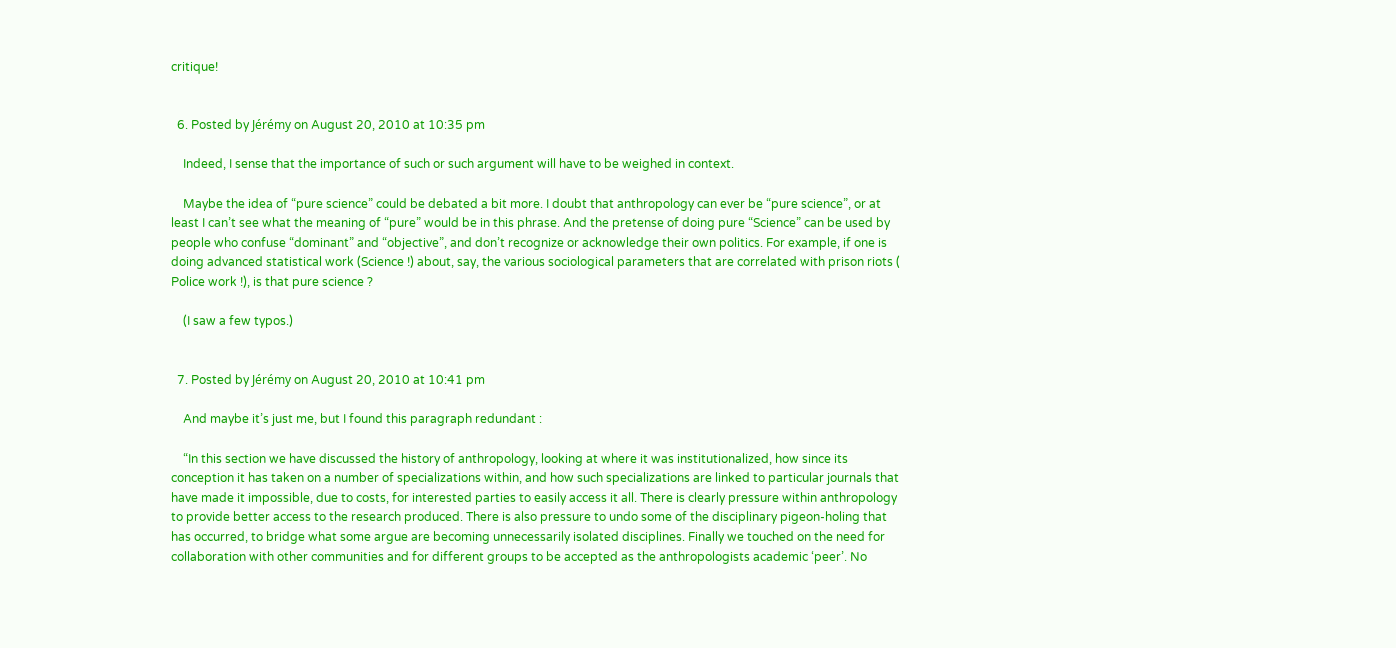critique!


  6. Posted by Jérémy on August 20, 2010 at 10:35 pm

    Indeed, I sense that the importance of such or such argument will have to be weighed in context.

    Maybe the idea of “pure science” could be debated a bit more. I doubt that anthropology can ever be “pure science”, or at least I can’t see what the meaning of “pure” would be in this phrase. And the pretense of doing pure “Science” can be used by people who confuse “dominant” and “objective”, and don’t recognize or acknowledge their own politics. For example, if one is doing advanced statistical work (Science !) about, say, the various sociological parameters that are correlated with prison riots ( Police work !), is that pure science ?

    (I saw a few typos.)


  7. Posted by Jérémy on August 20, 2010 at 10:41 pm

    And maybe it’s just me, but I found this paragraph redundant :

    “In this section we have discussed the history of anthropology, looking at where it was institutionalized, how since its conception it has taken on a number of specializations within, and how such specializations are linked to particular journals that have made it impossible, due to costs, for interested parties to easily access it all. There is clearly pressure within anthropology to provide better access to the research produced. There is also pressure to undo some of the disciplinary pigeon-holing that has occurred, to bridge what some argue are becoming unnecessarily isolated disciplines. Finally we touched on the need for collaboration with other communities and for different groups to be accepted as the anthropologists academic ‘peer’. No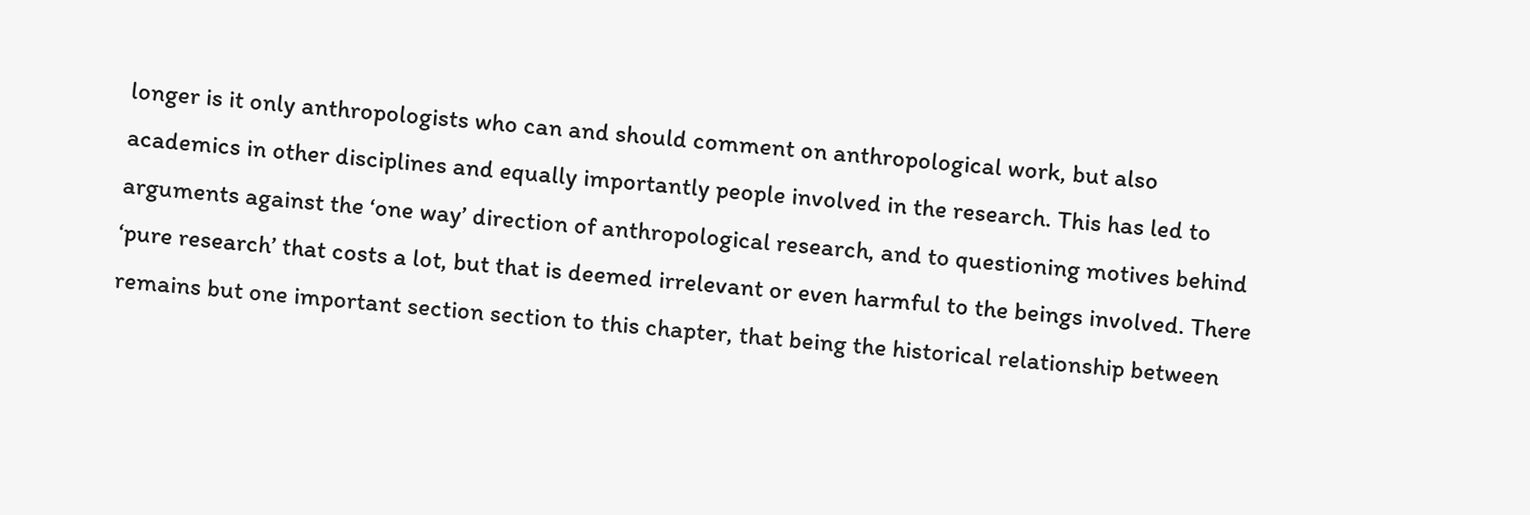longer is it only anthropologists who can and should comment on anthropological work, but also academics in other disciplines and equally importantly people involved in the research. This has led to arguments against the ‘one way’ direction of anthropological research, and to questioning motives behind ‘pure research’ that costs a lot, but that is deemed irrelevant or even harmful to the beings involved. There remains but one important section section to this chapter, that being the historical relationship between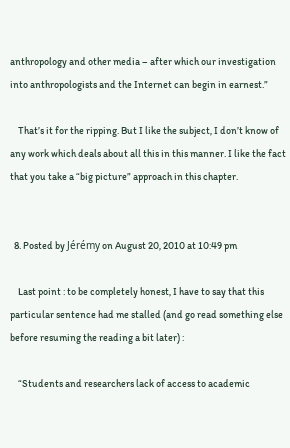anthropology and other media – after which our investigation into anthropologists and the Internet can begin in earnest.”

    That’s it for the ripping. But I like the subject, I don’t know of any work which deals about all this in this manner. I like the fact that you take a “big picture” approach in this chapter.


  8. Posted by Jérémy on August 20, 2010 at 10:49 pm

    Last point : to be completely honest, I have to say that this particular sentence had me stalled (and go read something else before resuming the reading a bit later) :

    “Students and researchers lack of access to academic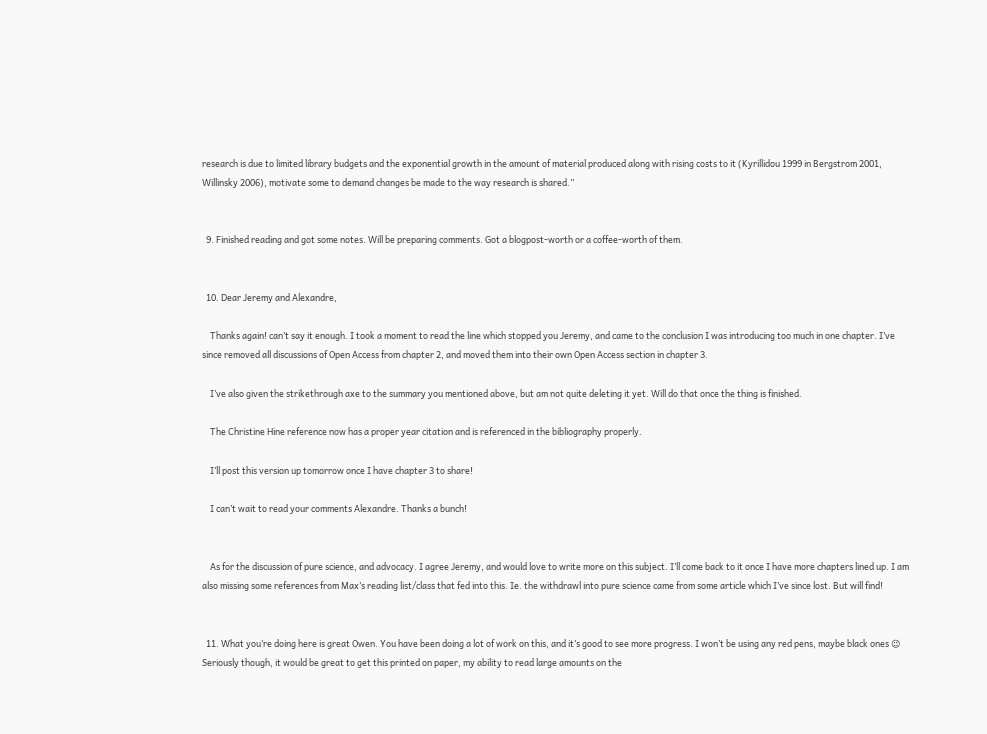research is due to limited library budgets and the exponential growth in the amount of material produced along with rising costs to it (Kyrillidou 1999 in Bergstrom 2001, Willinsky 2006), motivate some to demand changes be made to the way research is shared.”


  9. Finished reading and got some notes. Will be preparing comments. Got a blogpost-worth or a coffee-worth of them.


  10. Dear Jeremy and Alexandre,

    Thanks again! can’t say it enough. I took a moment to read the line which stopped you Jeremy, and came to the conclusion I was introducing too much in one chapter. I’ve since removed all discussions of Open Access from chapter 2, and moved them into their own Open Access section in chapter 3.

    I’ve also given the strikethrough axe to the summary you mentioned above, but am not quite deleting it yet. Will do that once the thing is finished.

    The Christine Hine reference now has a proper year citation and is referenced in the bibliography properly.

    I’ll post this version up tomorrow once I have chapter 3 to share!

    I can’t wait to read your comments Alexandre. Thanks a bunch!


    As for the discussion of pure science, and advocacy. I agree Jeremy, and would love to write more on this subject. I’ll come back to it once I have more chapters lined up. I am also missing some references from Max’s reading list/class that fed into this. Ie. the withdrawl into pure science came from some article which I’ve since lost. But will find!


  11. What you’re doing here is great Owen. You have been doing a lot of work on this, and it’s good to see more progress. I won’t be using any red pens, maybe black ones 😉 Seriously though, it would be great to get this printed on paper, my ability to read large amounts on the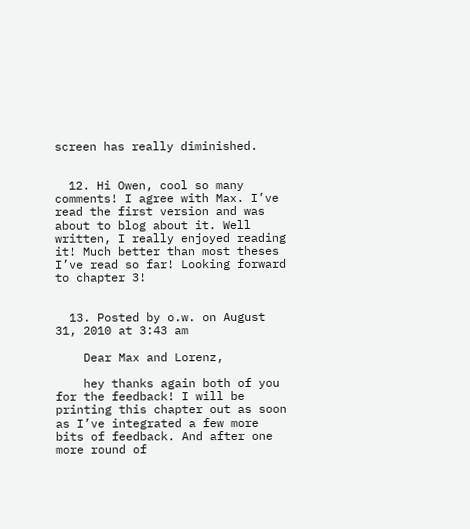screen has really diminished.


  12. Hi Owen, cool so many comments! I agree with Max. I’ve read the first version and was about to blog about it. Well written, I really enjoyed reading it! Much better than most theses I’ve read so far! Looking forward to chapter 3!


  13. Posted by o.w. on August 31, 2010 at 3:43 am

    Dear Max and Lorenz,

    hey thanks again both of you for the feedback! I will be printing this chapter out as soon as I’ve integrated a few more bits of feedback. And after one more round of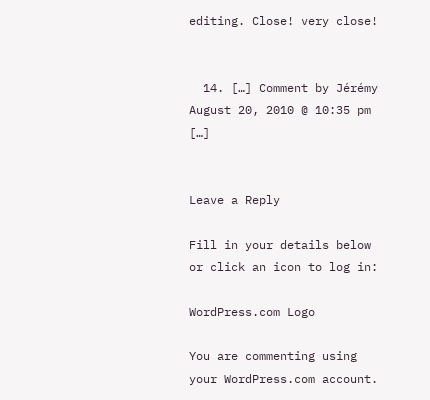editing. Close! very close!


  14. […] Comment by Jérémy August 20, 2010 @ 10:35 pm […]


Leave a Reply

Fill in your details below or click an icon to log in:

WordPress.com Logo

You are commenting using your WordPress.com account.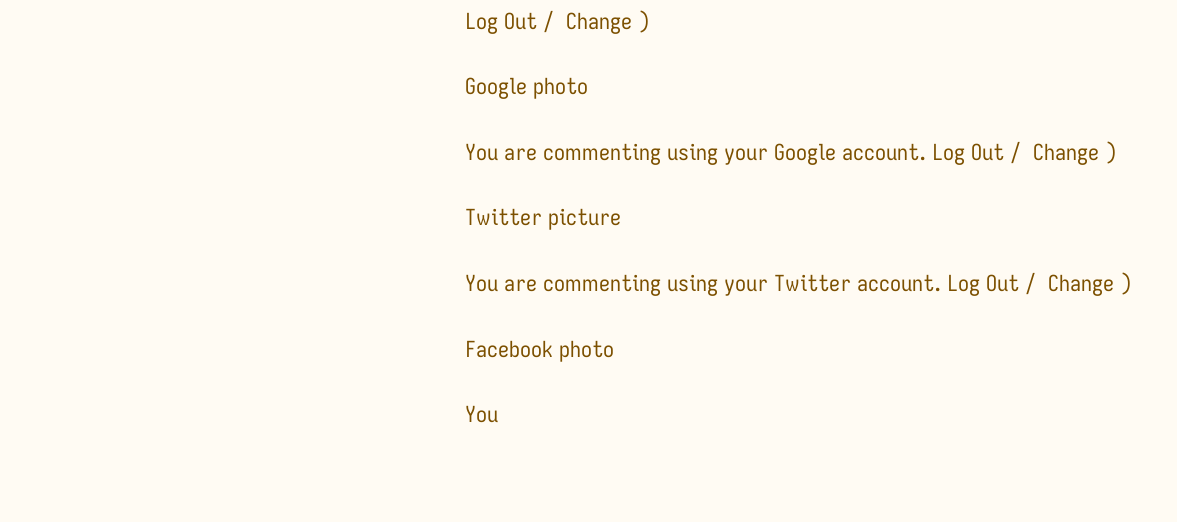Log Out /  Change )

Google photo

You are commenting using your Google account. Log Out /  Change )

Twitter picture

You are commenting using your Twitter account. Log Out /  Change )

Facebook photo

You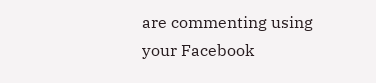are commenting using your Facebook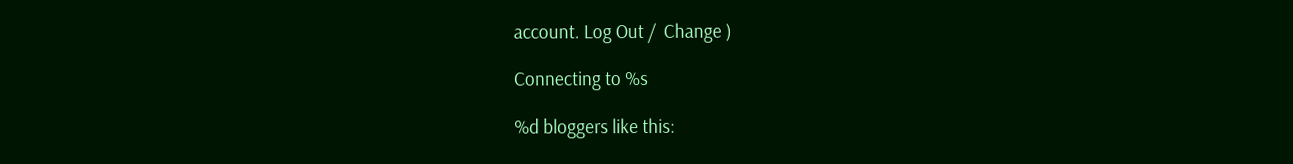account. Log Out /  Change )

Connecting to %s

%d bloggers like this: